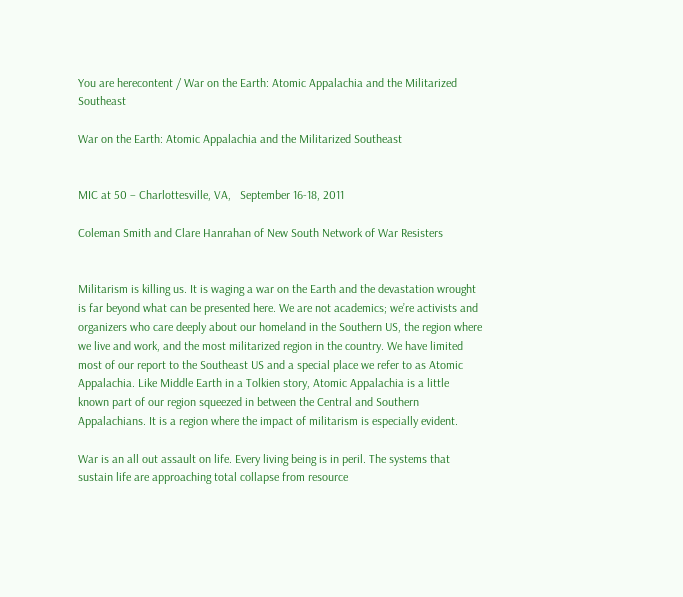You are herecontent / War on the Earth: Atomic Appalachia and the Militarized Southeast

War on the Earth: Atomic Appalachia and the Militarized Southeast


MIC at 50 – Charlottesville, VA,   September 16-18, 2011

Coleman Smith and Clare Hanrahan of New South Network of War Resisters


Militarism is killing us. It is waging a war on the Earth and the devastation wrought is far beyond what can be presented here. We are not academics; we’re activists and organizers who care deeply about our homeland in the Southern US, the region where we live and work, and the most militarized region in the country. We have limited most of our report to the Southeast US and a special place we refer to as Atomic Appalachia. Like Middle Earth in a Tolkien story, Atomic Appalachia is a little known part of our region squeezed in between the Central and Southern Appalachians. It is a region where the impact of militarism is especially evident.

War is an all out assault on life. Every living being is in peril. The systems that sustain life are approaching total collapse from resource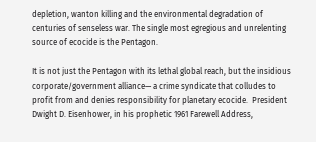depletion, wanton killing and the environmental degradation of centuries of senseless war. The single most egregious and unrelenting source of ecocide is the Pentagon.

It is not just the Pentagon with its lethal global reach, but the insidious corporate/government alliance— a crime syndicate that colludes to profit from and denies responsibility for planetary ecocide.  President Dwight D. Eisenhower, in his prophetic 1961 Farewell Address,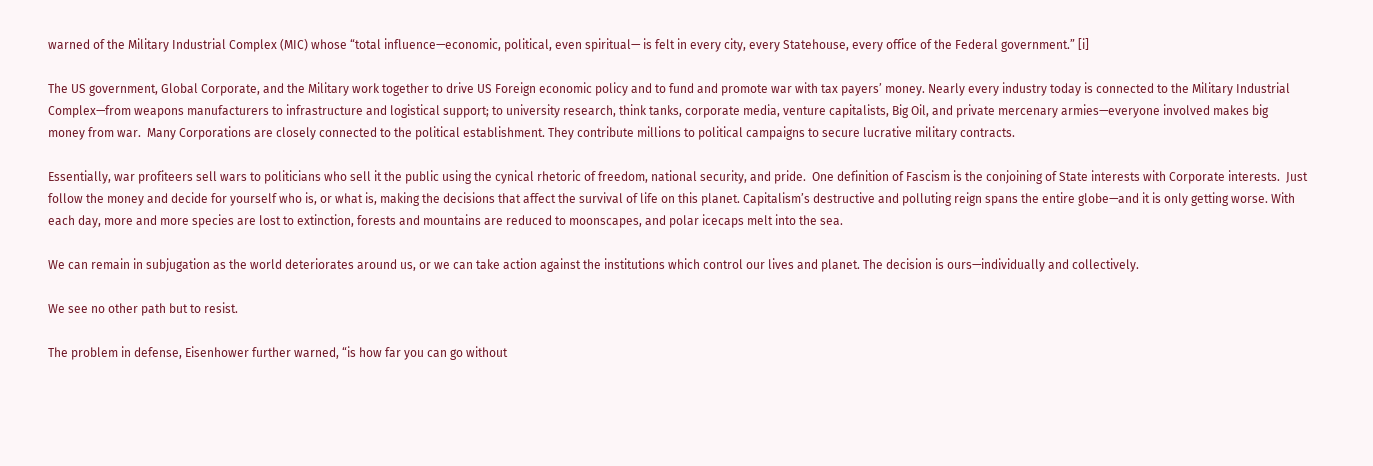warned of the Military Industrial Complex (MIC) whose “total influence—economic, political, even spiritual— is felt in every city, every Statehouse, every office of the Federal government.” [i]

The US government, Global Corporate, and the Military work together to drive US Foreign economic policy and to fund and promote war with tax payers’ money. Nearly every industry today is connected to the Military Industrial Complex—from weapons manufacturers to infrastructure and logistical support; to university research, think tanks, corporate media, venture capitalists, Big Oil, and private mercenary armies—everyone involved makes big money from war.  Many Corporations are closely connected to the political establishment. They contribute millions to political campaigns to secure lucrative military contracts.

Essentially, war profiteers sell wars to politicians who sell it the public using the cynical rhetoric of freedom, national security, and pride.  One definition of Fascism is the conjoining of State interests with Corporate interests.  Just follow the money and decide for yourself who is, or what is, making the decisions that affect the survival of life on this planet. Capitalism’s destructive and polluting reign spans the entire globe—and it is only getting worse. With each day, more and more species are lost to extinction, forests and mountains are reduced to moonscapes, and polar icecaps melt into the sea.

We can remain in subjugation as the world deteriorates around us, or we can take action against the institutions which control our lives and planet. The decision is ours—individually and collectively.

We see no other path but to resist.

The problem in defense, Eisenhower further warned, “is how far you can go without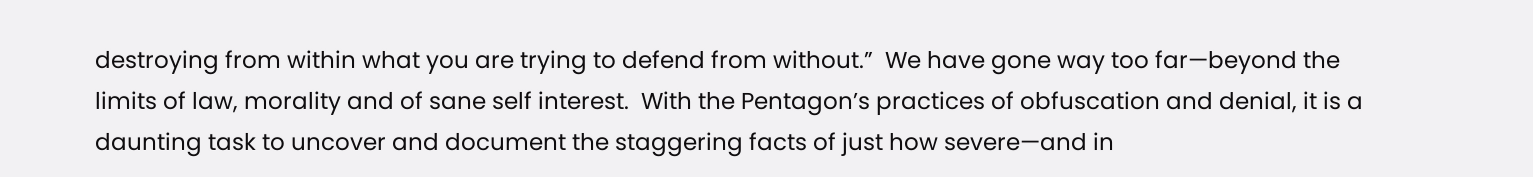destroying from within what you are trying to defend from without.”  We have gone way too far—beyond the limits of law, morality and of sane self interest.  With the Pentagon’s practices of obfuscation and denial, it is a daunting task to uncover and document the staggering facts of just how severe—and in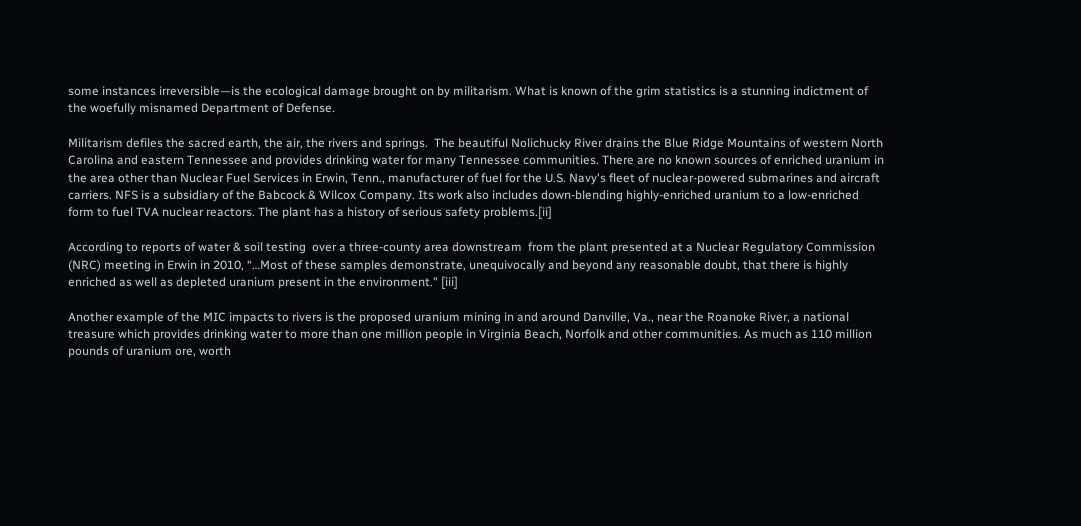some instances irreversible—is the ecological damage brought on by militarism. What is known of the grim statistics is a stunning indictment of the woefully misnamed Department of Defense.

Militarism defiles the sacred earth, the air, the rivers and springs.  The beautiful Nolichucky River drains the Blue Ridge Mountains of western North Carolina and eastern Tennessee and provides drinking water for many Tennessee communities. There are no known sources of enriched uranium in the area other than Nuclear Fuel Services in Erwin, Tenn., manufacturer of fuel for the U.S. Navy's fleet of nuclear-powered submarines and aircraft carriers. NFS is a subsidiary of the Babcock & Wilcox Company. Its work also includes down-blending highly-enriched uranium to a low-enriched form to fuel TVA nuclear reactors. The plant has a history of serious safety problems.[ii]

According to reports of water & soil testing  over a three-county area downstream  from the plant presented at a Nuclear Regulatory Commission (NRC) meeting in Erwin in 2010, “…Most of these samples demonstrate, unequivocally and beyond any reasonable doubt, that there is highly enriched as well as depleted uranium present in the environment." [iii]

Another example of the MIC impacts to rivers is the proposed uranium mining in and around Danville, Va., near the Roanoke River, a national treasure which provides drinking water to more than one million people in Virginia Beach, Norfolk and other communities. As much as 110 million pounds of uranium ore, worth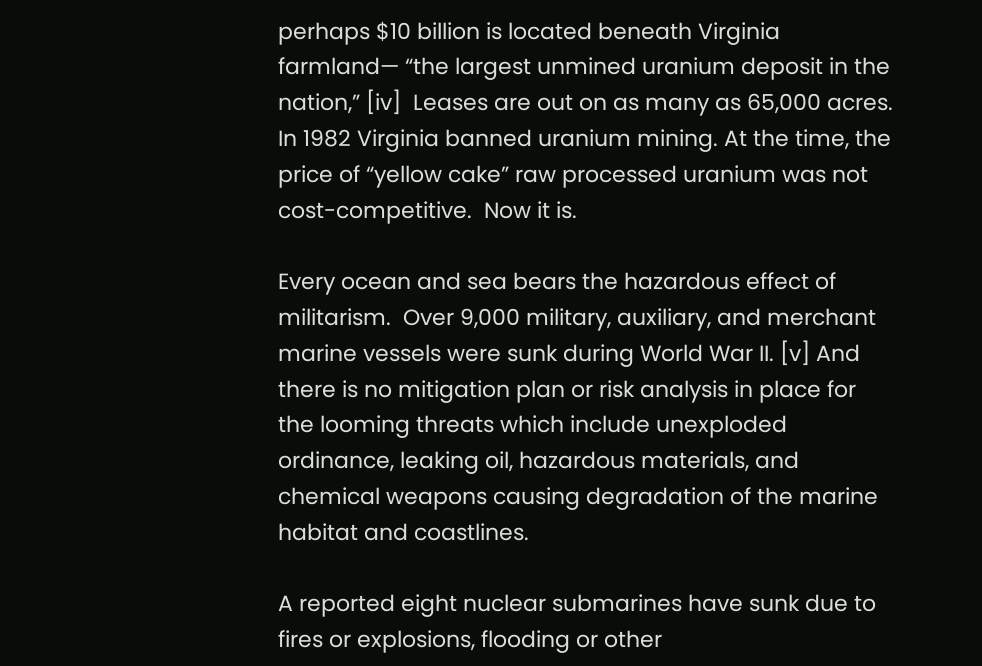perhaps $10 billion is located beneath Virginia farmland— “the largest unmined uranium deposit in the nation,” [iv]  Leases are out on as many as 65,000 acres. In 1982 Virginia banned uranium mining. At the time, the price of “yellow cake” raw processed uranium was not cost-competitive.  Now it is.

Every ocean and sea bears the hazardous effect of militarism.  Over 9,000 military, auxiliary, and merchant marine vessels were sunk during World War II. [v] And there is no mitigation plan or risk analysis in place for the looming threats which include unexploded ordinance, leaking oil, hazardous materials, and chemical weapons causing degradation of the marine habitat and coastlines.

A reported eight nuclear submarines have sunk due to fires or explosions, flooding or other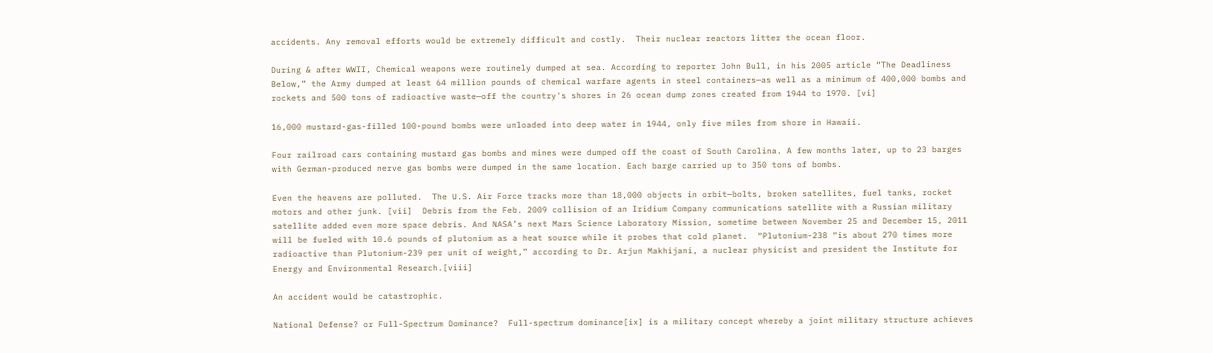accidents. Any removal efforts would be extremely difficult and costly.  Their nuclear reactors litter the ocean floor.

During & after WWII, Chemical weapons were routinely dumped at sea. According to reporter John Bull, in his 2005 article “The Deadliness Below,” the Army dumped at least 64 million pounds of chemical warfare agents in steel containers—as well as a minimum of 400,000 bombs and rockets and 500 tons of radioactive waste—off the country's shores in 26 ocean dump zones created from 1944 to 1970. [vi]

16,000 mustard-gas-filled 100-pound bombs were unloaded into deep water in 1944, only five miles from shore in Hawaii.

Four railroad cars containing mustard gas bombs and mines were dumped off the coast of South Carolina. A few months later, up to 23 barges with German-produced nerve gas bombs were dumped in the same location. Each barge carried up to 350 tons of bombs.

Even the heavens are polluted.  The U.S. Air Force tracks more than 18,000 objects in orbit—bolts, broken satellites, fuel tanks, rocket motors and other junk. [vii]  Debris from the Feb. 2009 collision of an Iridium Company communications satellite with a Russian military satellite added even more space debris. And NASA’s next Mars Science Laboratory Mission, sometime between November 25 and December 15, 2011 will be fueled with 10.6 pounds of plutonium as a heat source while it probes that cold planet.  “Plutonium-238 “is about 270 times more radioactive than Plutonium-239 per unit of weight,” according to Dr. Arjun Makhijani, a nuclear physicist and president the Institute for Energy and Environmental Research.[viii]

An accident would be catastrophic.

National Defense? or Full-Spectrum Dominance?  Full-spectrum dominance[ix] is a military concept whereby a joint military structure achieves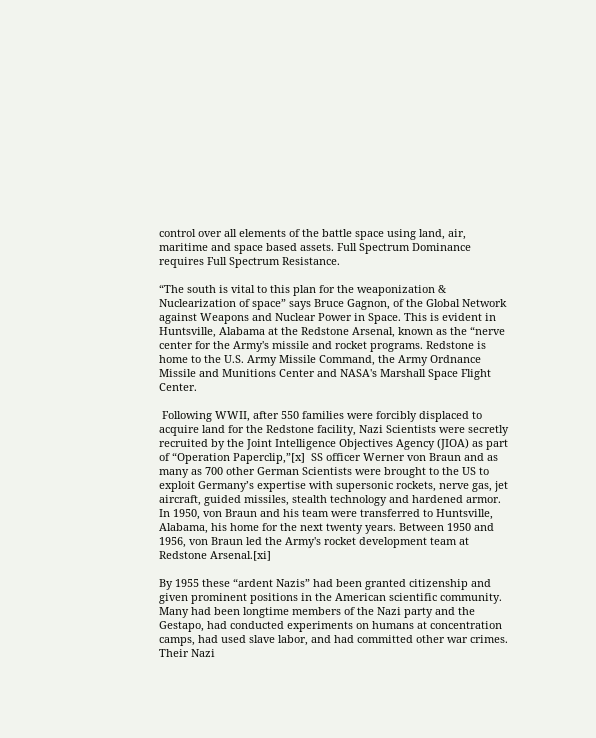control over all elements of the battle space using land, air, maritime and space based assets. Full Spectrum Dominance requires Full Spectrum Resistance.

“The south is vital to this plan for the weaponization & Nuclearization of space” says Bruce Gagnon, of the Global Network against Weapons and Nuclear Power in Space. This is evident in Huntsville, Alabama at the Redstone Arsenal, known as the “nerve center for the Army's missile and rocket programs. Redstone is home to the U.S. Army Missile Command, the Army Ordnance Missile and Munitions Center and NASA's Marshall Space Flight Center.

 Following WWII, after 550 families were forcibly displaced to acquire land for the Redstone facility, Nazi Scientists were secretly recruited by the Joint Intelligence Objectives Agency (JIOA) as part of “Operation Paperclip,”[x]  SS officer Werner von Braun and as many as 700 other German Scientists were brought to the US to exploit Germany’s expertise with supersonic rockets, nerve gas, jet aircraft, guided missiles, stealth technology and hardened armor. In 1950, von Braun and his team were transferred to Huntsville, Alabama, his home for the next twenty years. Between 1950 and 1956, von Braun led the Army's rocket development team at Redstone Arsenal.[xi]

By 1955 these “ardent Nazis” had been granted citizenship and given prominent positions in the American scientific community. Many had been longtime members of the Nazi party and the Gestapo, had conducted experiments on humans at concentration camps, had used slave labor, and had committed other war crimes.  Their Nazi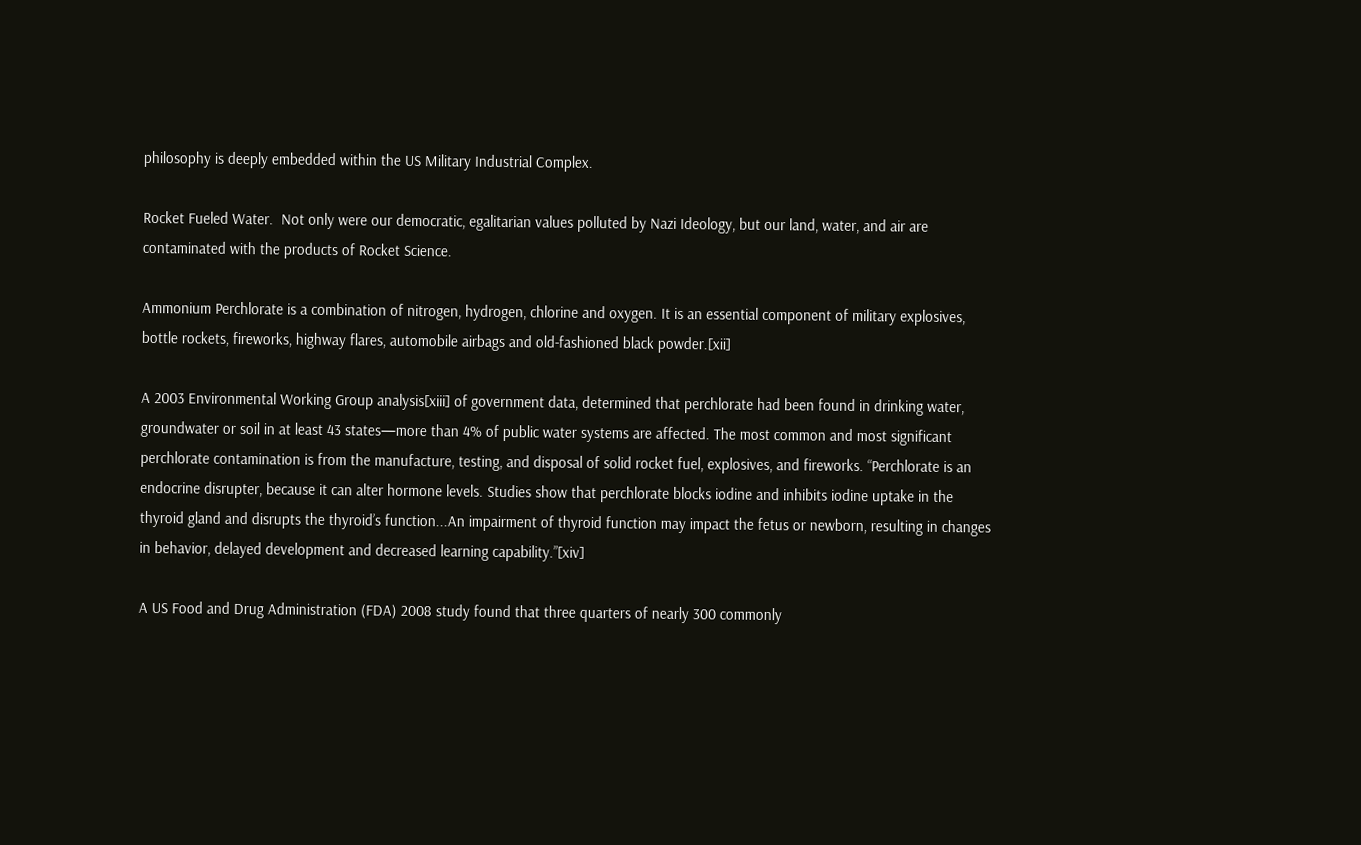philosophy is deeply embedded within the US Military Industrial Complex.

Rocket Fueled Water.  Not only were our democratic, egalitarian values polluted by Nazi Ideology, but our land, water, and air are contaminated with the products of Rocket Science.

Ammonium Perchlorate is a combination of nitrogen, hydrogen, chlorine and oxygen. It is an essential component of military explosives, bottle rockets, fireworks, highway flares, automobile airbags and old-fashioned black powder.[xii]

A 2003 Environmental Working Group analysis[xiii] of government data, determined that perchlorate had been found in drinking water, groundwater or soil in at least 43 states—more than 4% of public water systems are affected. The most common and most significant perchlorate contamination is from the manufacture, testing, and disposal of solid rocket fuel, explosives, and fireworks. “Perchlorate is an endocrine disrupter, because it can alter hormone levels. Studies show that perchlorate blocks iodine and inhibits iodine uptake in the thyroid gland and disrupts the thyroid’s function...An impairment of thyroid function may impact the fetus or newborn, resulting in changes in behavior, delayed development and decreased learning capability.”[xiv]

A US Food and Drug Administration (FDA) 2008 study found that three quarters of nearly 300 commonly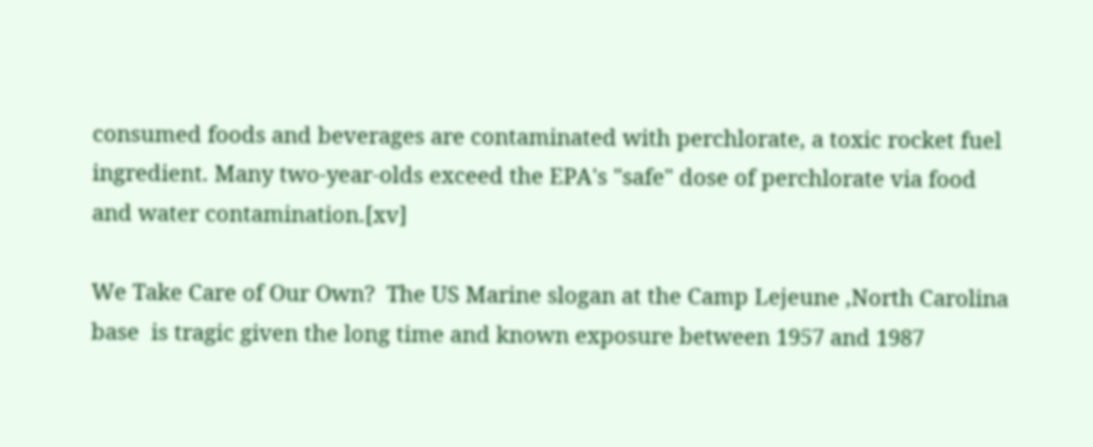consumed foods and beverages are contaminated with perchlorate, a toxic rocket fuel ingredient. Many two-year-olds exceed the EPA's "safe" dose of perchlorate via food and water contamination.[xv]

We Take Care of Our Own?  The US Marine slogan at the Camp Lejeune ,North Carolina base  is tragic given the long time and known exposure between 1957 and 1987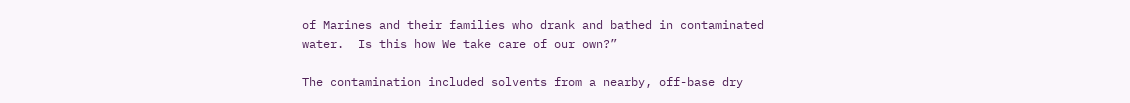of Marines and their families who drank and bathed in contaminated water.  Is this how We take care of our own?”

The contamination included solvents from a nearby, off-base dry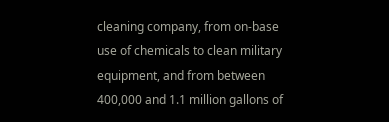cleaning company, from on-base use of chemicals to clean military equipment, and from between 400,000 and 1.1 million gallons of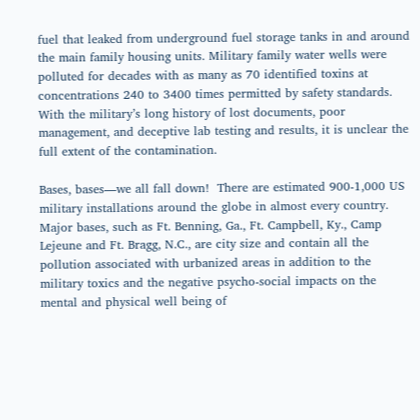fuel that leaked from underground fuel storage tanks in and around the main family housing units. Military family water wells were polluted for decades with as many as 70 identified toxins at concentrations 240 to 3400 times permitted by safety standards. With the military’s long history of lost documents, poor management, and deceptive lab testing and results, it is unclear the full extent of the contamination.

Bases, bases—we all fall down!  There are estimated 900-1,000 US military installations around the globe in almost every country.  Major bases, such as Ft. Benning, Ga., Ft. Campbell, Ky., Camp Lejeune and Ft. Bragg, N.C., are city size and contain all the pollution associated with urbanized areas in addition to the military toxics and the negative psycho-social impacts on the mental and physical well being of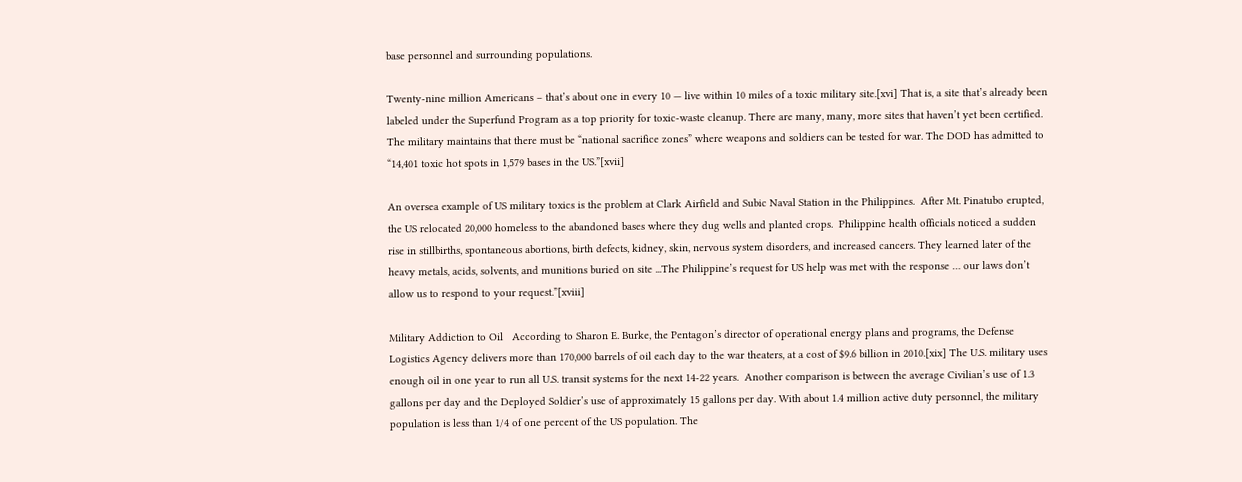base personnel and surrounding populations.

Twenty-nine million Americans – that’s about one in every 10 — live within 10 miles of a toxic military site.[xvi] That is, a site that’s already been labeled under the Superfund Program as a top priority for toxic-waste cleanup. There are many, many, more sites that haven’t yet been certified. The military maintains that there must be “national sacrifice zones” where weapons and soldiers can be tested for war. The DOD has admitted to “14,401 toxic hot spots in 1,579 bases in the US.”[xvii]

An oversea example of US military toxics is the problem at Clark Airfield and Subic Naval Station in the Philippines.  After Mt. Pinatubo erupted, the US relocated 20,000 homeless to the abandoned bases where they dug wells and planted crops.  Philippine health officials noticed a sudden rise in stillbirths, spontaneous abortions, birth defects, kidney, skin, nervous system disorders, and increased cancers. They learned later of the heavy metals, acids, solvents, and munitions buried on site ...The Philippine’s request for US help was met with the response … our laws don’t allow us to respond to your request.”[xviii]

Military Addiction to Oil   According to Sharon E. Burke, the Pentagon’s director of operational energy plans and programs, the Defense Logistics Agency delivers more than 170,000 barrels of oil each day to the war theaters, at a cost of $9.6 billion in 2010.[xix] The U.S. military uses enough oil in one year to run all U.S. transit systems for the next 14-22 years.  Another comparison is between the average Civilian’s use of 1.3 gallons per day and the Deployed Soldier’s use of approximately 15 gallons per day. With about 1.4 million active duty personnel, the military population is less than 1/4 of one percent of the US population. The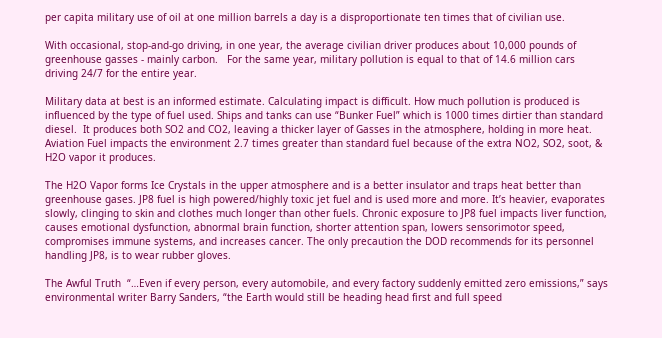per capita military use of oil at one million barrels a day is a disproportionate ten times that of civilian use.

With occasional, stop-and-go driving, in one year, the average civilian driver produces about 10,000 pounds of greenhouse gasses - mainly carbon.   For the same year, military pollution is equal to that of 14.6 million cars driving 24/7 for the entire year.

Military data at best is an informed estimate. Calculating impact is difficult. How much pollution is produced is influenced by the type of fuel used. Ships and tanks can use “Bunker Fuel” which is 1000 times dirtier than standard diesel.  It produces both SO2 and CO2, leaving a thicker layer of Gasses in the atmosphere, holding in more heat.  Aviation Fuel impacts the environment 2.7 times greater than standard fuel because of the extra NO2, SO2, soot, & H2O vapor it produces.

The H2O Vapor forms Ice Crystals in the upper atmosphere and is a better insulator and traps heat better than greenhouse gases. JP8 fuel is high powered/highly toxic jet fuel and is used more and more. It’s heavier, evaporates slowly, clinging to skin and clothes much longer than other fuels. Chronic exposure to JP8 fuel impacts liver function, causes emotional dysfunction, abnormal brain function, shorter attention span, lowers sensorimotor speed, compromises immune systems, and increases cancer. The only precaution the DOD recommends for its personnel handling JP8, is to wear rubber gloves.

The Awful Truth  “…Even if every person, every automobile, and every factory suddenly emitted zero emissions,” says environmental writer Barry Sanders, “the Earth would still be heading head first and full speed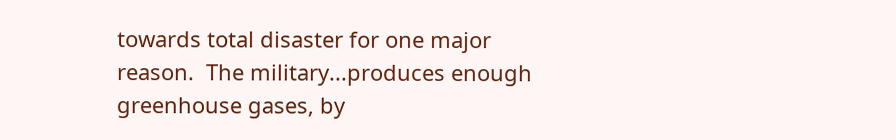towards total disaster for one major reason.  The military...produces enough greenhouse gases, by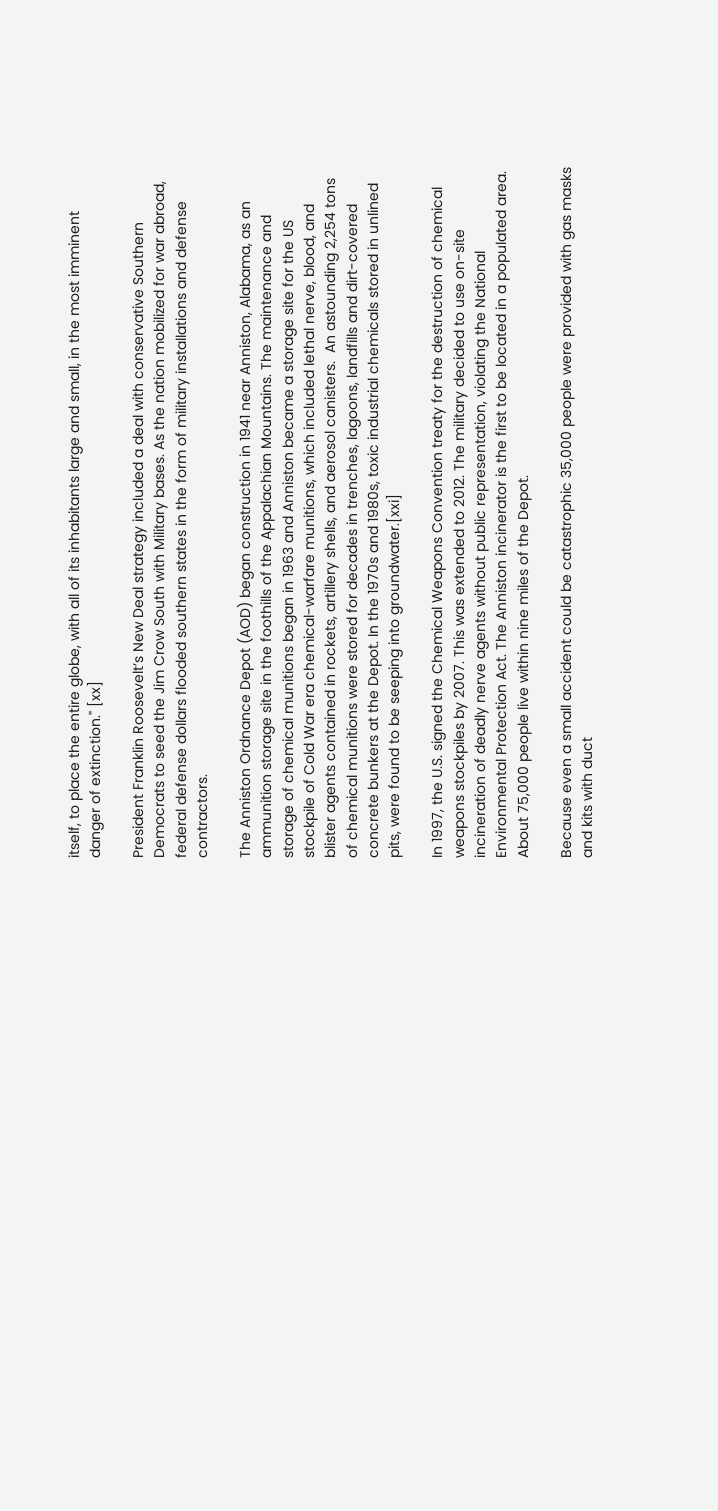itself, to place the entire globe, with all of its inhabitants large and small, in the most imminent danger of extinction." [xx]

President Franklin Roosevelt’s New Deal strategy included a deal with conservative Southern Democrats to seed the Jim Crow South with Military bases. As the nation mobilized for war abroad, federal defense dollars flooded southern states in the form of military installations and defense contractors.

The Anniston Ordnance Depot (AOD) began construction in 1941 near Anniston, Alabama, as an ammunition storage site in the foothills of the Appalachian Mountains. The maintenance and storage of chemical munitions began in 1963 and Anniston became a storage site for the US stockpile of Cold War era chemical-warfare munitions, which included lethal nerve, blood, and blister agents contained in rockets, artillery shells, and aerosol canisters.  An astounding 2,254 tons of chemical munitions were stored for decades in trenches, lagoons, landfills and dirt-covered concrete bunkers at the Depot. In the 1970s and 1980s, toxic industrial chemicals stored in unlined pits, were found to be seeping into groundwater.[xxi]

In 1997, the U.S. signed the Chemical Weapons Convention treaty for the destruction of chemical weapons stockpiles by 2007. This was extended to 2012. The military decided to use on-site incineration of deadly nerve agents without public representation, violating the National Environmental Protection Act. The Anniston incinerator is the first to be located in a populated area. About 75,000 people live within nine miles of the Depot.

Because even a small accident could be catastrophic 35,000 people were provided with gas masks and kits with duct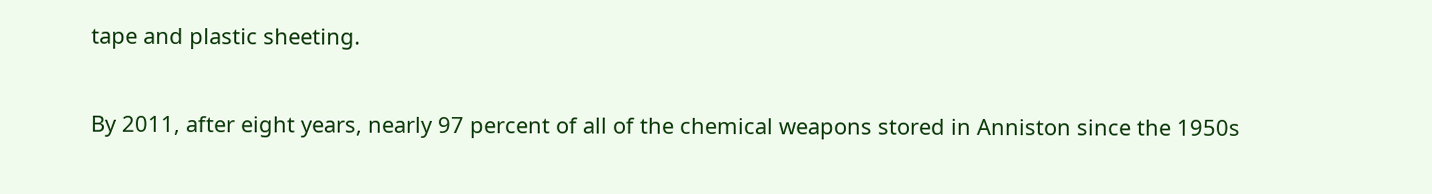tape and plastic sheeting.

By 2011, after eight years, nearly 97 percent of all of the chemical weapons stored in Anniston since the 1950s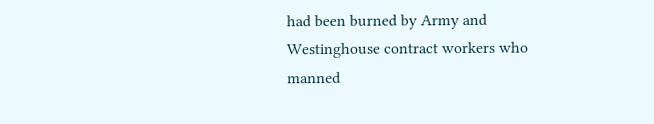had been burned by Army and Westinghouse contract workers who manned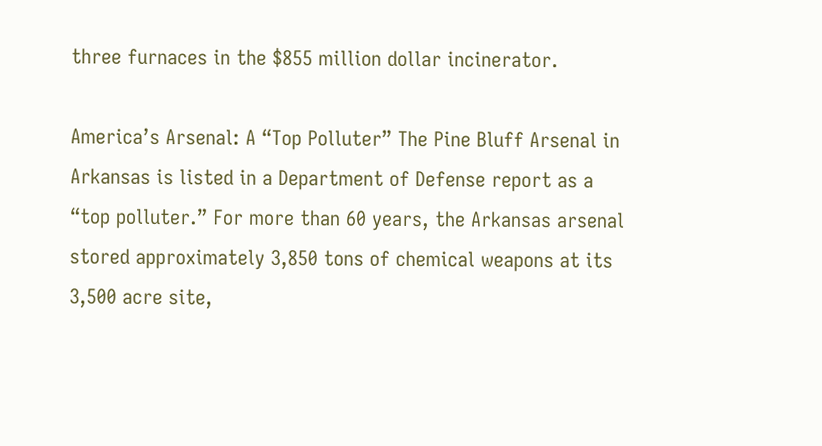three furnaces in the $855 million dollar incinerator.

America’s Arsenal: A “Top Polluter” The Pine Bluff Arsenal in Arkansas is listed in a Department of Defense report as a “top polluter.” For more than 60 years, the Arkansas arsenal stored approximately 3,850 tons of chemical weapons at its 3,500 acre site,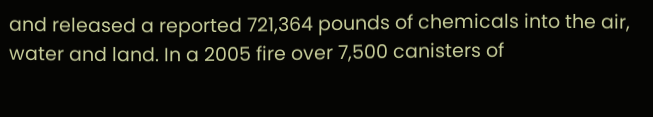and released a reported 721,364 pounds of chemicals into the air, water and land. In a 2005 fire over 7,500 canisters of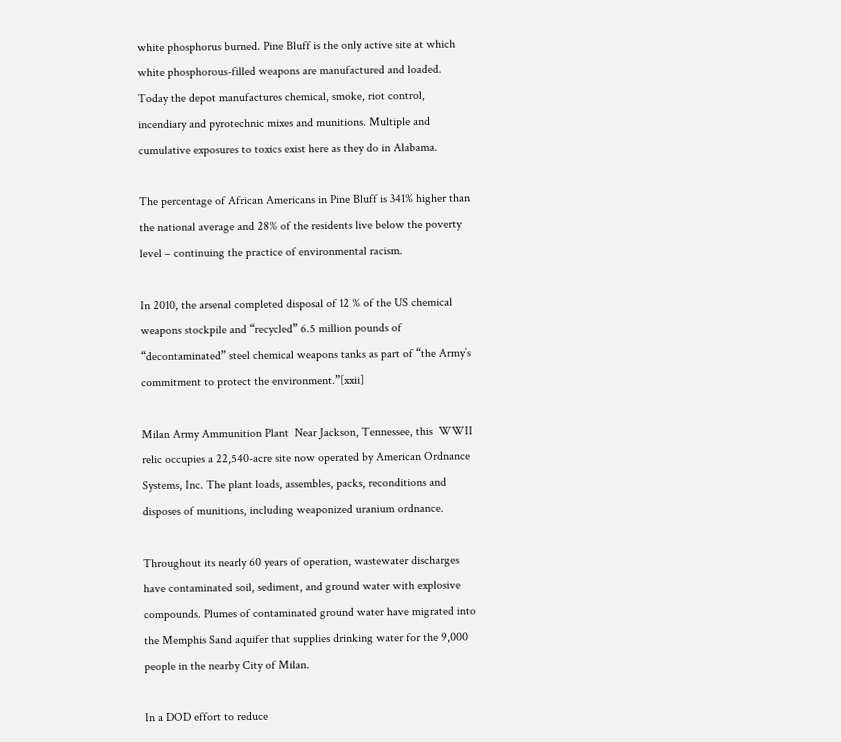white phosphorus burned. Pine Bluff is the only active site at which white phosphorous-filled weapons are manufactured and loaded. Today the depot manufactures chemical, smoke, riot control, incendiary and pyrotechnic mixes and munitions. Multiple and cumulative exposures to toxics exist here as they do in Alabama.

The percentage of African Americans in Pine Bluff is 341% higher than the national average and 28% of the residents live below the poverty level – continuing the practice of environmental racism.

In 2010, the arsenal completed disposal of 12 % of the US chemical weapons stockpile and “recycled” 6.5 million pounds of “decontaminated” steel chemical weapons tanks as part of “the Army’s commitment to protect the environment.”[xxii]

Milan Army Ammunition Plant  Near Jackson, Tennessee, this  WWII relic occupies a 22,540-acre site now operated by American Ordnance Systems, Inc. The plant loads, assembles, packs, reconditions and disposes of munitions, including weaponized uranium ordnance.

Throughout its nearly 60 years of operation, wastewater discharges have contaminated soil, sediment, and ground water with explosive compounds. Plumes of contaminated ground water have migrated into the Memphis Sand aquifer that supplies drinking water for the 9,000 people in the nearby City of Milan.

In a DOD effort to reduce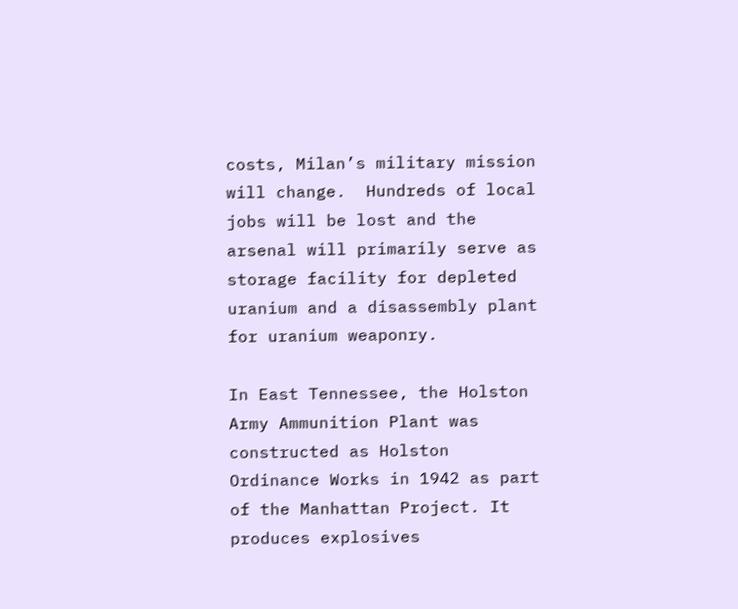costs, Milan’s military mission will change.  Hundreds of local jobs will be lost and the arsenal will primarily serve as storage facility for depleted uranium and a disassembly plant for uranium weaponry.

In East Tennessee, the Holston Army Ammunition Plant was constructed as Holston Ordinance Works in 1942 as part of the Manhattan Project. It produces explosives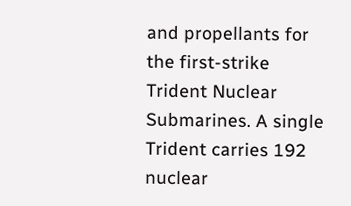and propellants for the first-strike Trident Nuclear Submarines. A single Trident carries 192 nuclear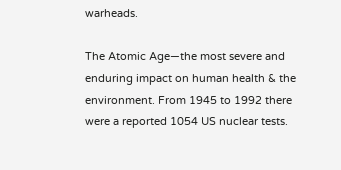warheads.

The Atomic Age—the most severe and enduring impact on human health & the environment. From 1945 to 1992 there were a reported 1054 US nuclear tests.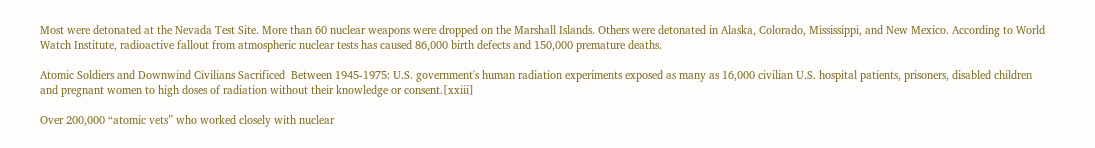Most were detonated at the Nevada Test Site. More than 60 nuclear weapons were dropped on the Marshall Islands. Others were detonated in Alaska, Colorado, Mississippi, and New Mexico. According to World Watch Institute, radioactive fallout from atmospheric nuclear tests has caused 86,000 birth defects and 150,000 premature deaths.

Atomic Soldiers and Downwind Civilians Sacrificed  Between 1945-1975: U.S. government's human radiation experiments exposed as many as 16,000 civilian U.S. hospital patients, prisoners, disabled children and pregnant women to high doses of radiation without their knowledge or consent.[xxiii]

Over 200,000 “atomic vets” who worked closely with nuclear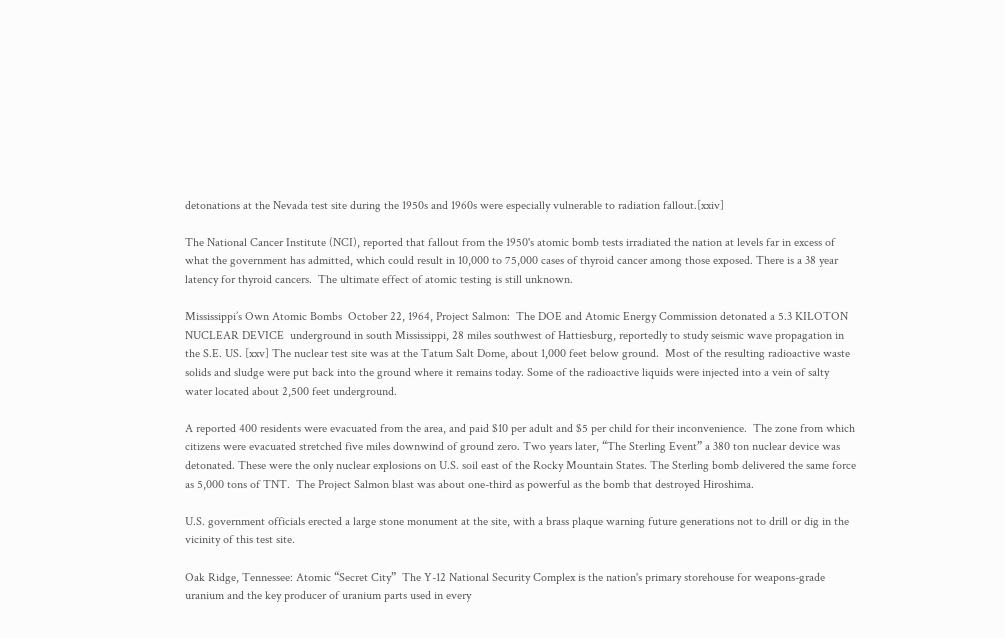detonations at the Nevada test site during the 1950s and 1960s were especially vulnerable to radiation fallout.[xxiv]

The National Cancer Institute (NCI), reported that fallout from the 1950's atomic bomb tests irradiated the nation at levels far in excess of what the government has admitted, which could result in 10,000 to 75,000 cases of thyroid cancer among those exposed. There is a 38 year latency for thyroid cancers.  The ultimate effect of atomic testing is still unknown.

Mississippi’s Own Atomic Bombs  October 22, 1964, Project Salmon:  The DOE and Atomic Energy Commission detonated a 5.3 KILOTON NUCLEAR DEVICE  underground in south Mississippi, 28 miles southwest of Hattiesburg, reportedly to study seismic wave propagation in the S.E. US. [xxv] The nuclear test site was at the Tatum Salt Dome, about 1,000 feet below ground.  Most of the resulting radioactive waste solids and sludge were put back into the ground where it remains today. Some of the radioactive liquids were injected into a vein of salty water located about 2,500 feet underground.

A reported 400 residents were evacuated from the area, and paid $10 per adult and $5 per child for their inconvenience.  The zone from which citizens were evacuated stretched five miles downwind of ground zero. Two years later, “The Sterling Event” a 380 ton nuclear device was detonated. These were the only nuclear explosions on U.S. soil east of the Rocky Mountain States. The Sterling bomb delivered the same force as 5,000 tons of TNT.  The Project Salmon blast was about one-third as powerful as the bomb that destroyed Hiroshima.

U.S. government officials erected a large stone monument at the site, with a brass plaque warning future generations not to drill or dig in the vicinity of this test site.

Oak Ridge, Tennessee: Atomic “Secret City”  The Y-12 National Security Complex is the nation's primary storehouse for weapons-grade uranium and the key producer of uranium parts used in every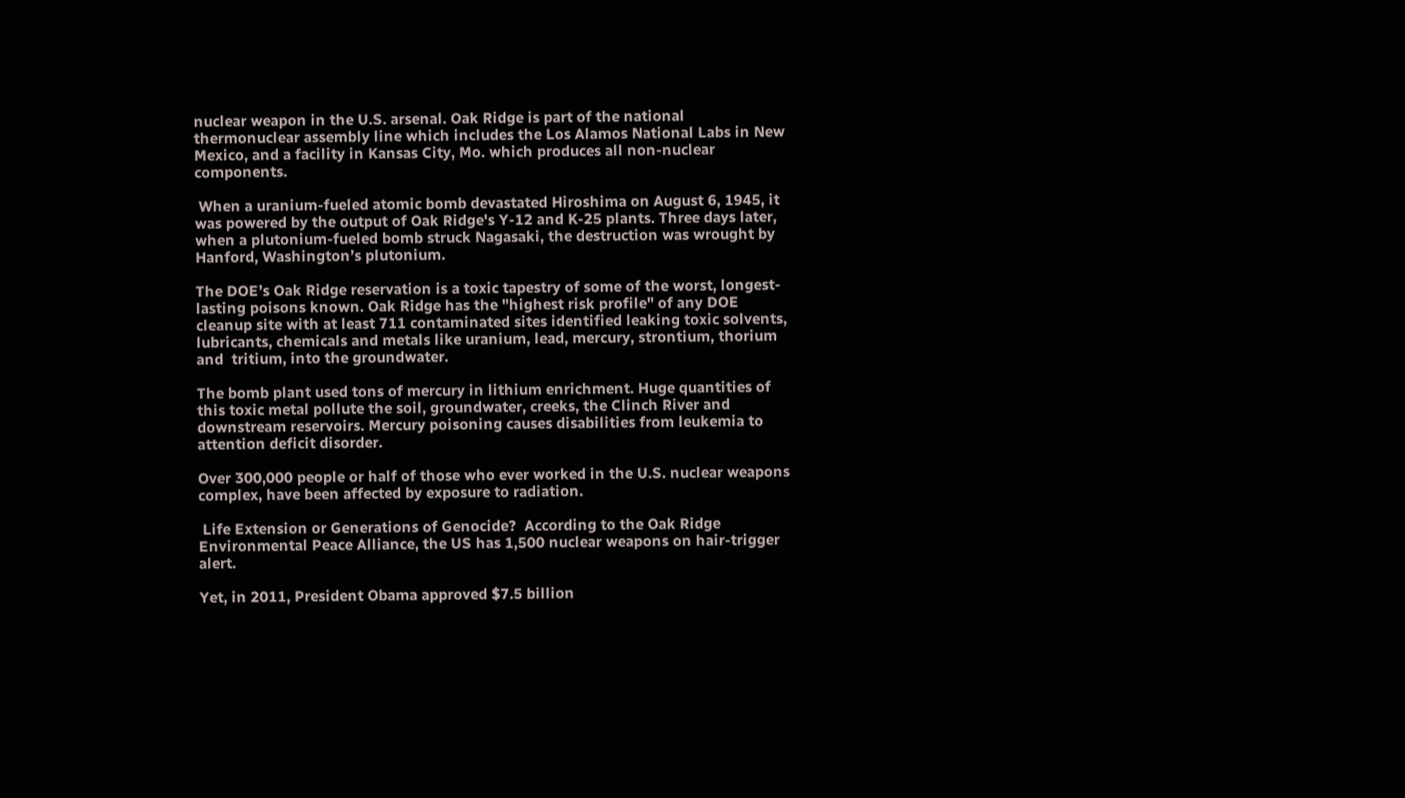nuclear weapon in the U.S. arsenal. Oak Ridge is part of the national thermonuclear assembly line which includes the Los Alamos National Labs in New Mexico, and a facility in Kansas City, Mo. which produces all non-nuclear components.

 When a uranium-fueled atomic bomb devastated Hiroshima on August 6, 1945, it was powered by the output of Oak Ridge's Y-12 and K-25 plants. Three days later, when a plutonium-fueled bomb struck Nagasaki, the destruction was wrought by Hanford, Washington’s plutonium.

The DOE’s Oak Ridge reservation is a toxic tapestry of some of the worst, longest-lasting poisons known. Oak Ridge has the "highest risk profile" of any DOE cleanup site with at least 711 contaminated sites identified leaking toxic solvents, lubricants, chemicals and metals like uranium, lead, mercury, strontium, thorium and  tritium, into the groundwater.

The bomb plant used tons of mercury in lithium enrichment. Huge quantities of this toxic metal pollute the soil, groundwater, creeks, the Clinch River and downstream reservoirs. Mercury poisoning causes disabilities from leukemia to attention deficit disorder.

Over 300,000 people or half of those who ever worked in the U.S. nuclear weapons complex, have been affected by exposure to radiation.

 Life Extension or Generations of Genocide?  According to the Oak Ridge Environmental Peace Alliance, the US has 1,500 nuclear weapons on hair-trigger alert.

Yet, in 2011, President Obama approved $7.5 billion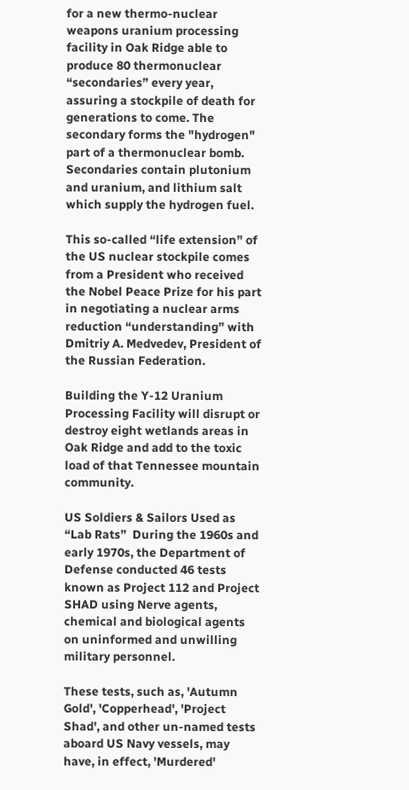for a new thermo-nuclear weapons uranium processing facility in Oak Ridge able to produce 80 thermonuclear “secondaries” every year, assuring a stockpile of death for generations to come. The secondary forms the "hydrogen" part of a thermonuclear bomb. Secondaries contain plutonium and uranium, and lithium salt which supply the hydrogen fuel.

This so-called “life extension” of the US nuclear stockpile comes from a President who received the Nobel Peace Prize for his part in negotiating a nuclear arms reduction “understanding” with Dmitriy A. Medvedev, President of the Russian Federation.

Building the Y-12 Uranium Processing Facility will disrupt or destroy eight wetlands areas in Oak Ridge and add to the toxic load of that Tennessee mountain community.

US Soldiers & Sailors Used as “Lab Rats”  During the 1960s and early 1970s, the Department of Defense conducted 46 tests known as Project 112 and Project SHAD using Nerve agents, chemical and biological agents on uninformed and unwilling military personnel.

These tests, such as, 'Autumn Gold', 'Copperhead', 'Project Shad', and other un-named tests aboard US Navy vessels, may have, in effect, 'Murdered'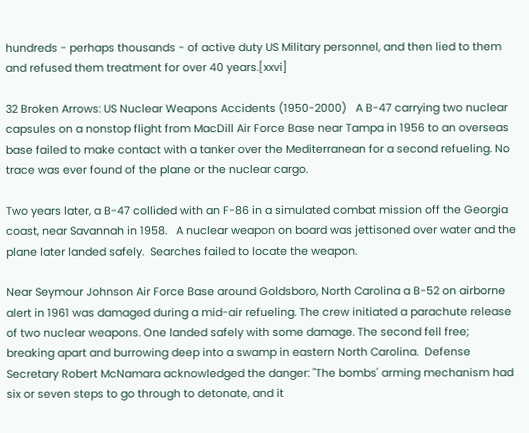hundreds - perhaps thousands - of active duty US Military personnel, and then lied to them and refused them treatment for over 40 years.[xxvi]

32 Broken Arrows: US Nuclear Weapons Accidents (1950-2000)   A B-47 carrying two nuclear capsules on a nonstop flight from MacDill Air Force Base near Tampa in 1956 to an overseas base failed to make contact with a tanker over the Mediterranean for a second refueling. No trace was ever found of the plane or the nuclear cargo.

Two years later, a B-47 collided with an F-86 in a simulated combat mission off the Georgia coast, near Savannah in 1958.   A nuclear weapon on board was jettisoned over water and the plane later landed safely.  Searches failed to locate the weapon.

Near Seymour Johnson Air Force Base around Goldsboro, North Carolina a B-52 on airborne alert in 1961 was damaged during a mid-air refueling. The crew initiated a parachute release of two nuclear weapons. One landed safely with some damage. The second fell free; breaking apart and burrowing deep into a swamp in eastern North Carolina.  Defense Secretary Robert McNamara acknowledged the danger: "The bombs' arming mechanism had six or seven steps to go through to detonate, and it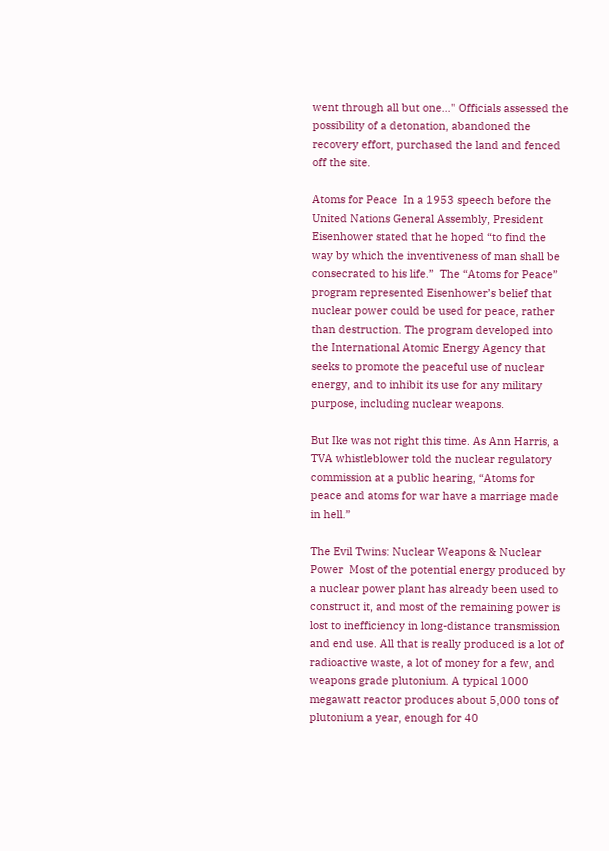went through all but one…" Officials assessed the possibility of a detonation, abandoned the recovery effort, purchased the land and fenced off the site.

Atoms for Peace  In a 1953 speech before the United Nations General Assembly, President Eisenhower stated that he hoped “to find the way by which the inventiveness of man shall be consecrated to his life.”  The “Atoms for Peace” program represented Eisenhower’s belief that nuclear power could be used for peace, rather than destruction. The program developed into the International Atomic Energy Agency that seeks to promote the peaceful use of nuclear energy, and to inhibit its use for any military purpose, including nuclear weapons.

But Ike was not right this time. As Ann Harris, a TVA whistleblower told the nuclear regulatory commission at a public hearing, “Atoms for peace and atoms for war have a marriage made in hell.”

The Evil Twins: Nuclear Weapons & Nuclear Power  Most of the potential energy produced by a nuclear power plant has already been used to construct it, and most of the remaining power is lost to inefficiency in long-distance transmission and end use. All that is really produced is a lot of radioactive waste, a lot of money for a few, and weapons grade plutonium. A typical 1000 megawatt reactor produces about 5,000 tons of plutonium a year, enough for 40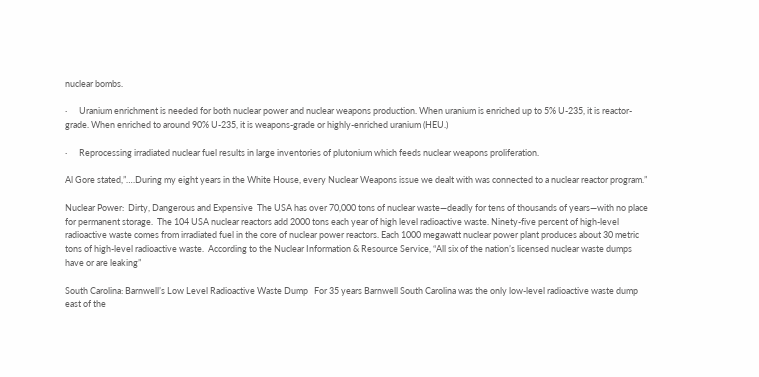nuclear bombs.

·      Uranium enrichment is needed for both nuclear power and nuclear weapons production. When uranium is enriched up to 5% U-235, it is reactor-grade. When enriched to around 90% U-235, it is weapons-grade or highly-enriched uranium (HEU.)

·      Reprocessing irradiated nuclear fuel results in large inventories of plutonium which feeds nuclear weapons proliferation.

Al Gore stated,”….During my eight years in the White House, every Nuclear Weapons issue we dealt with was connected to a nuclear reactor program.”

Nuclear Power:  Dirty, Dangerous and Expensive  The USA has over 70,000 tons of nuclear waste—deadly for tens of thousands of years—with no place for permanent storage.  The 104 USA nuclear reactors add 2000 tons each year of high level radioactive waste. Ninety-five percent of high-level radioactive waste comes from irradiated fuel in the core of nuclear power reactors. Each 1000 megawatt nuclear power plant produces about 30 metric tons of high-level radioactive waste.  According to the Nuclear Information & Resource Service, “All six of the nation’s licensed nuclear waste dumps have or are leaking”

South Carolina: Barnwell’s Low Level Radioactive Waste Dump   For 35 years Barnwell South Carolina was the only low-level radioactive waste dump east of the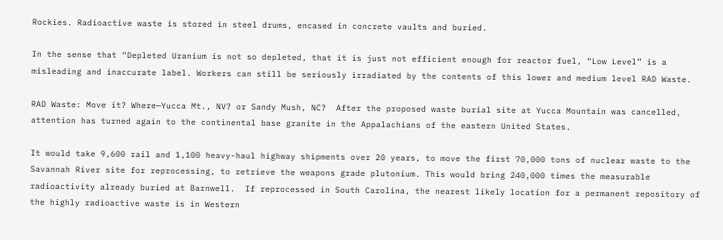Rockies. Radioactive waste is stored in steel drums, encased in concrete vaults and buried.

In the sense that “Depleted Uranium is not so depleted, that it is just not efficient enough for reactor fuel, “Low Level” is a misleading and inaccurate label. Workers can still be seriously irradiated by the contents of this lower and medium level RAD Waste.

RAD Waste: Move it? Where—Yucca Mt., NV? or Sandy Mush, NC?  After the proposed waste burial site at Yucca Mountain was cancelled, attention has turned again to the continental base granite in the Appalachians of the eastern United States.

It would take 9,600 rail and 1,100 heavy-haul highway shipments over 20 years, to move the first 70,000 tons of nuclear waste to the Savannah River site for reprocessing, to retrieve the weapons grade plutonium. This would bring 240,000 times the measurable radioactivity already buried at Barnwell.  If reprocessed in South Carolina, the nearest likely location for a permanent repository of the highly radioactive waste is in Western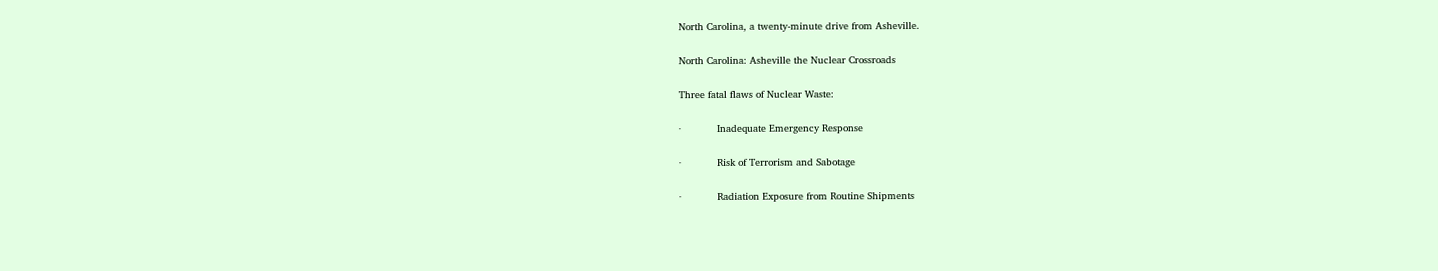North Carolina, a twenty-minute drive from Asheville.

North Carolina: Asheville the Nuclear Crossroads

Three fatal flaws of Nuclear Waste:

·            Inadequate Emergency Response

·            Risk of Terrorism and Sabotage

·            Radiation Exposure from Routine Shipments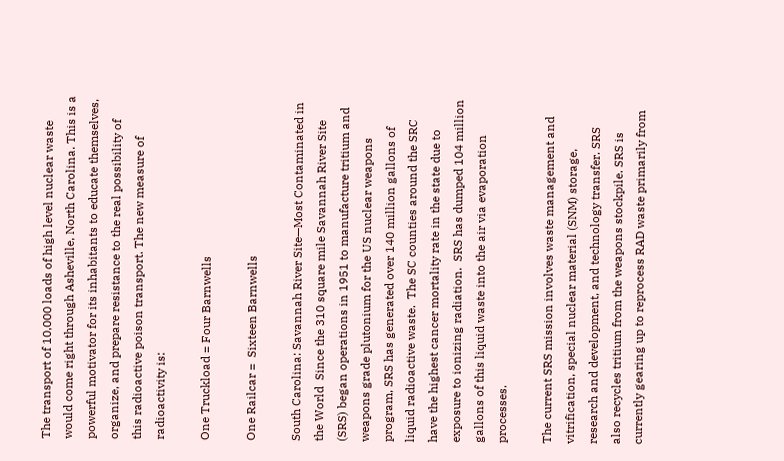The transport of 10,000 loads of high level nuclear waste would come right through Asheville, North Carolina. This is a powerful motivator for its inhabitants to educate themselves, organize, and prepare resistance to the real possibility of this radioactive poison transport. The new measure of radioactivity is:

One Truckload = Four Barnwells

One Railcar =  Sixteen Barnwells

South Carolina: Savannah River Site—Most Contaminated in the World  Since the 310 square mile Savannah River Site (SRS) began operations in 1951 to manufacture tritium and weapons grade plutonium for the US nuclear weapons program, SRS has generated over 140 million gallons of liquid radioactive waste.  The SC counties around the SRC have the highest cancer mortality rate in the state due to exposure to ionizing radiation.  SRS has dumped 104 million gallons of this liquid waste into the air via evaporation processes.

The current SRS mission involves waste management and vitrification, special nuclear material (SNM) storage, research and development, and technology transfer. SRS also recycles tritium from the weapons stockpile. SRS is currently gearing up to reprocess RAD waste primarily from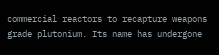commercial reactors to recapture weapons grade plutonium. Its name has undergone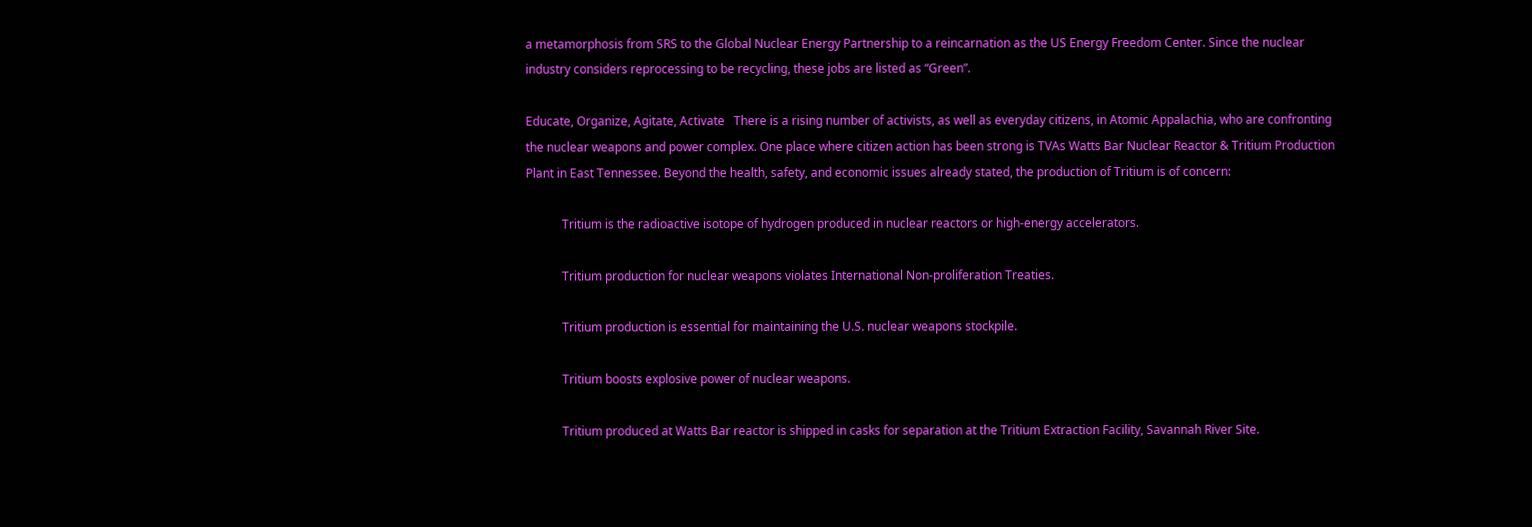a metamorphosis from SRS to the Global Nuclear Energy Partnership to a reincarnation as the US Energy Freedom Center. Since the nuclear industry considers reprocessing to be recycling, these jobs are listed as “Green”.

Educate, Organize, Agitate, Activate   There is a rising number of activists, as well as everyday citizens, in Atomic Appalachia, who are confronting the nuclear weapons and power complex. One place where citizen action has been strong is TVAs Watts Bar Nuclear Reactor & Tritium Production Plant in East Tennessee. Beyond the health, safety, and economic issues already stated, the production of Tritium is of concern:

            Tritium is the radioactive isotope of hydrogen produced in nuclear reactors or high-energy accelerators.

            Tritium production for nuclear weapons violates International Non-proliferation Treaties.

            Tritium production is essential for maintaining the U.S. nuclear weapons stockpile.

            Tritium boosts explosive power of nuclear weapons.

            Tritium produced at Watts Bar reactor is shipped in casks for separation at the Tritium Extraction Facility, Savannah River Site.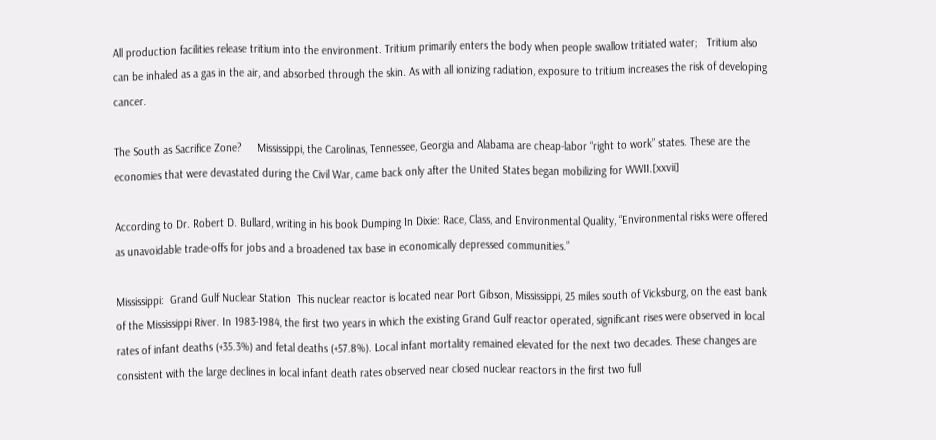All production facilities release tritium into the environment. Tritium primarily enters the body when people swallow tritiated water;   Tritium also can be inhaled as a gas in the air, and absorbed through the skin. As with all ionizing radiation, exposure to tritium increases the risk of developing cancer.

The South as Sacrifice Zone?     Mississippi, the Carolinas, Tennessee, Georgia and Alabama are cheap-labor “right to work” states. These are the economies that were devastated during the Civil War, came back only after the United States began mobilizing for WWII.[xxvii]

According to Dr. Robert D. Bullard, writing in his book Dumping In Dixie: Race, Class, and Environmental Quality, “Environmental risks were offered as unavoidable trade-offs for jobs and a broadened tax base in economically depressed communities.”

Mississippi:  Grand Gulf Nuclear Station  This nuclear reactor is located near Port Gibson, Mississippi, 25 miles south of Vicksburg, on the east bank of the Mississippi River. In 1983-1984, the first two years in which the existing Grand Gulf reactor operated, significant rises were observed in local rates of infant deaths (+35.3%) and fetal deaths (+57.8%). Local infant mortality remained elevated for the next two decades. These changes are consistent with the large declines in local infant death rates observed near closed nuclear reactors in the first two full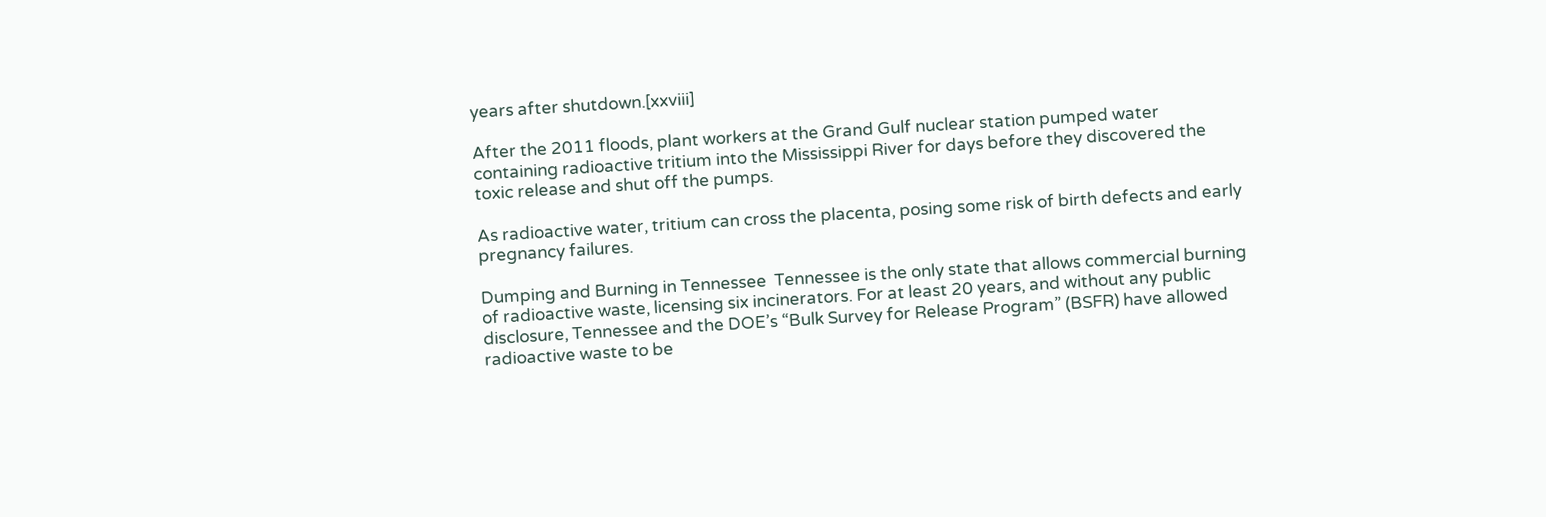years after shutdown.[xxviii]

After the 2011 floods, plant workers at the Grand Gulf nuclear station pumped water containing radioactive tritium into the Mississippi River for days before they discovered the toxic release and shut off the pumps.

As radioactive water, tritium can cross the placenta, posing some risk of birth defects and early pregnancy failures.

Dumping and Burning in Tennessee  Tennessee is the only state that allows commercial burning of radioactive waste, licensing six incinerators. For at least 20 years, and without any public disclosure, Tennessee and the DOE’s “Bulk Survey for Release Program” (BSFR) have allowed radioactive waste to be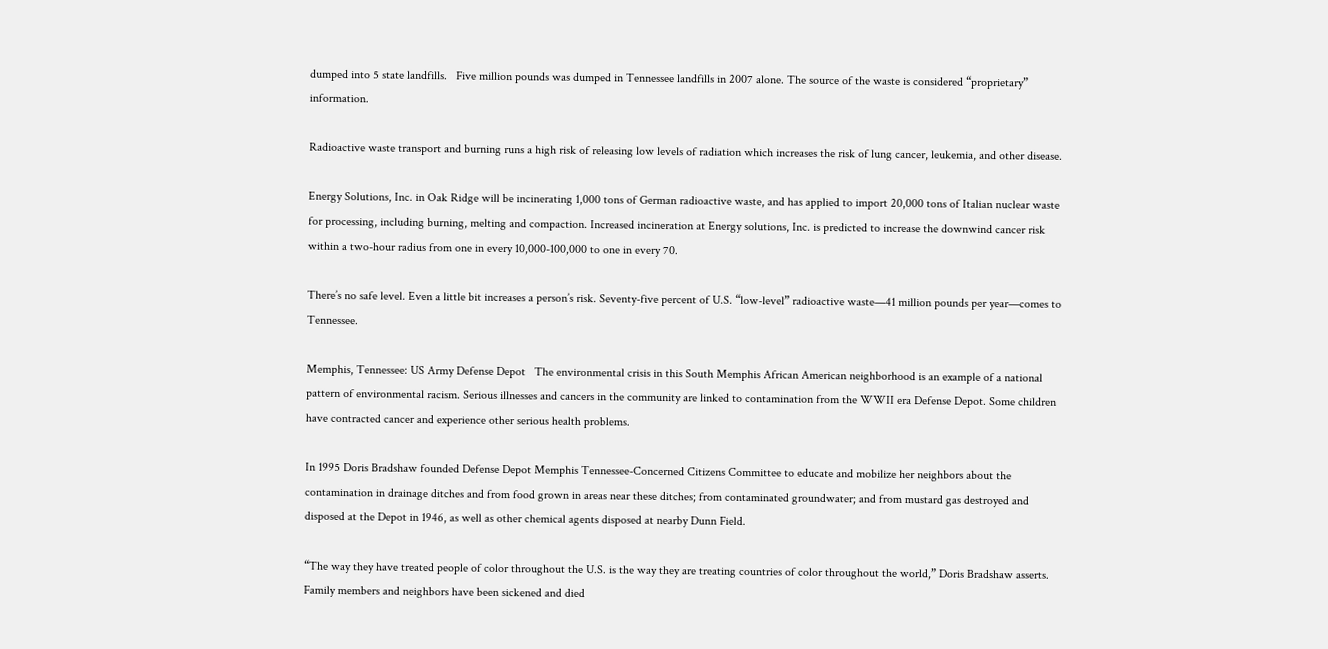dumped into 5 state landfills.   Five million pounds was dumped in Tennessee landfills in 2007 alone. The source of the waste is considered “proprietary” information.

Radioactive waste transport and burning runs a high risk of releasing low levels of radiation which increases the risk of lung cancer, leukemia, and other disease.

Energy Solutions, Inc. in Oak Ridge will be incinerating 1,000 tons of German radioactive waste, and has applied to import 20,000 tons of Italian nuclear waste for processing, including burning, melting and compaction. Increased incineration at Energy solutions, Inc. is predicted to increase the downwind cancer risk within a two-hour radius from one in every 10,000-100,000 to one in every 70.

There’s no safe level. Even a little bit increases a person’s risk. Seventy-five percent of U.S. “low-level” radioactive waste—41 million pounds per year—comes to Tennessee.

Memphis, Tennessee: US Army Defense Depot   The environmental crisis in this South Memphis African American neighborhood is an example of a national pattern of environmental racism. Serious illnesses and cancers in the community are linked to contamination from the WWII era Defense Depot. Some children have contracted cancer and experience other serious health problems.

In 1995 Doris Bradshaw founded Defense Depot Memphis Tennessee-Concerned Citizens Committee to educate and mobilize her neighbors about the contamination in drainage ditches and from food grown in areas near these ditches; from contaminated groundwater; and from mustard gas destroyed and disposed at the Depot in 1946, as well as other chemical agents disposed at nearby Dunn Field.

“The way they have treated people of color throughout the U.S. is the way they are treating countries of color throughout the world,” Doris Bradshaw asserts.  Family members and neighbors have been sickened and died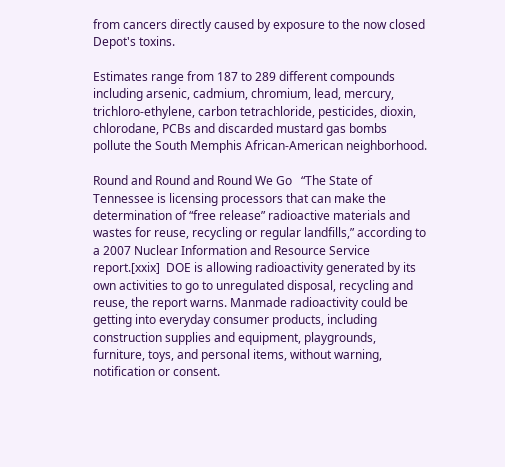from cancers directly caused by exposure to the now closed Depot's toxins.

Estimates range from 187 to 289 different compounds including arsenic, cadmium, chromium, lead, mercury, trichloro-ethylene, carbon tetrachloride, pesticides, dioxin, chlorodane, PCBs and discarded mustard gas bombs pollute the South Memphis African-American neighborhood.

Round and Round and Round We Go   “The State of Tennessee is licensing processors that can make the determination of “free release” radioactive materials and wastes for reuse, recycling or regular landfills,” according to a 2007 Nuclear Information and Resource Service report.[xxix]  DOE is allowing radioactivity generated by its own activities to go to unregulated disposal, recycling and reuse, the report warns. Manmade radioactivity could be getting into everyday consumer products, including construction supplies and equipment, playgrounds, furniture, toys, and personal items, without warning, notification or consent.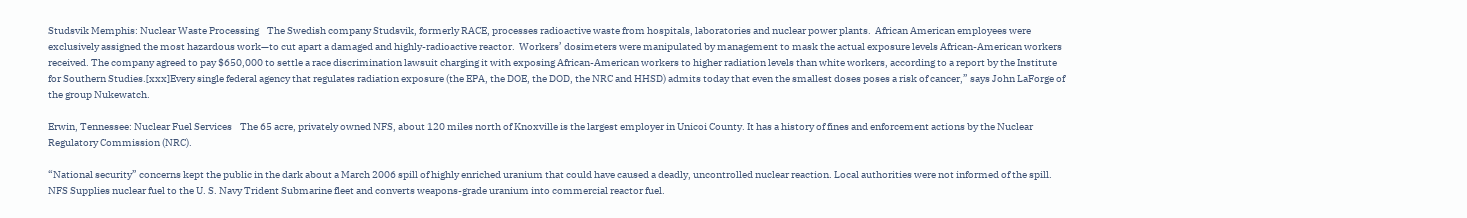Studsvik Memphis: Nuclear Waste Processing    The Swedish company Studsvik, formerly RACE, processes radioactive waste from hospitals, laboratories and nuclear power plants.  African American employees were exclusively assigned the most hazardous work—to cut apart a damaged and highly-radioactive reactor.  Workers’ dosimeters were manipulated by management to mask the actual exposure levels African-American workers received. The company agreed to pay $650,000 to settle a race discrimination lawsuit charging it with exposing African-American workers to higher radiation levels than white workers, according to a report by the Institute for Southern Studies.[xxx]Every single federal agency that regulates radiation exposure (the EPA, the DOE, the DOD, the NRC and HHSD) admits today that even the smallest doses poses a risk of cancer,” says John LaForge of the group Nukewatch.

Erwin, Tennessee: Nuclear Fuel Services    The 65 acre, privately owned NFS, about 120 miles north of Knoxville is the largest employer in Unicoi County. It has a history of fines and enforcement actions by the Nuclear Regulatory Commission (NRC).

“National security” concerns kept the public in the dark about a March 2006 spill of highly enriched uranium that could have caused a deadly, uncontrolled nuclear reaction. Local authorities were not informed of the spill.  NFS Supplies nuclear fuel to the U. S. Navy Trident Submarine fleet and converts weapons-grade uranium into commercial reactor fuel.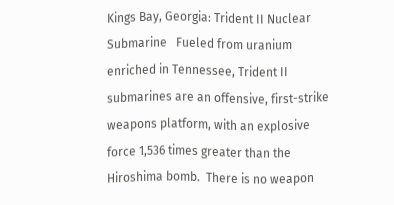Kings Bay, Georgia: Trident II Nuclear Submarine   Fueled from uranium enriched in Tennessee, Trident II submarines are an offensive, first-strike weapons platform, with an explosive force 1,536 times greater than the Hiroshima bomb.  There is no weapon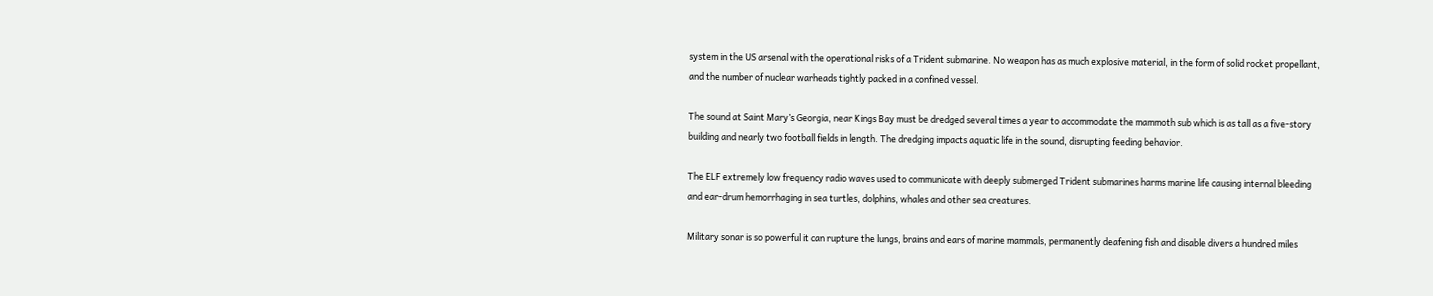system in the US arsenal with the operational risks of a Trident submarine. No weapon has as much explosive material, in the form of solid rocket propellant, and the number of nuclear warheads tightly packed in a confined vessel.

The sound at Saint Mary’s Georgia, near Kings Bay must be dredged several times a year to accommodate the mammoth sub which is as tall as a five-story building and nearly two football fields in length. The dredging impacts aquatic life in the sound, disrupting feeding behavior.

The ELF extremely low frequency radio waves used to communicate with deeply submerged Trident submarines harms marine life causing internal bleeding and ear-drum hemorrhaging in sea turtles, dolphins, whales and other sea creatures.

Military sonar is so powerful it can rupture the lungs, brains and ears of marine mammals, permanently deafening fish and disable divers a hundred miles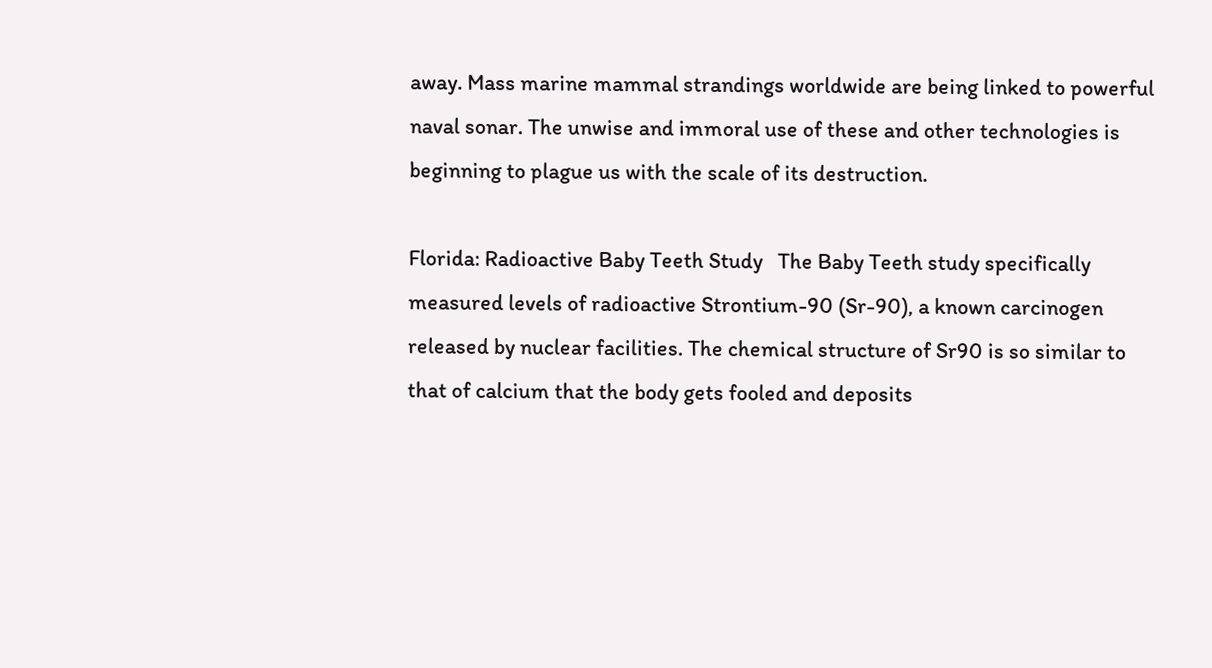away. Mass marine mammal strandings worldwide are being linked to powerful naval sonar. The unwise and immoral use of these and other technologies is beginning to plague us with the scale of its destruction.

Florida: Radioactive Baby Teeth Study   The Baby Teeth study specifically measured levels of radioactive Strontium-90 (Sr-90), a known carcinogen released by nuclear facilities. The chemical structure of Sr90 is so similar to that of calcium that the body gets fooled and deposits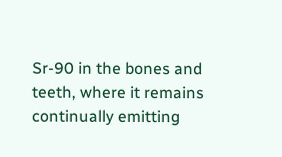Sr-90 in the bones and teeth, where it remains continually emitting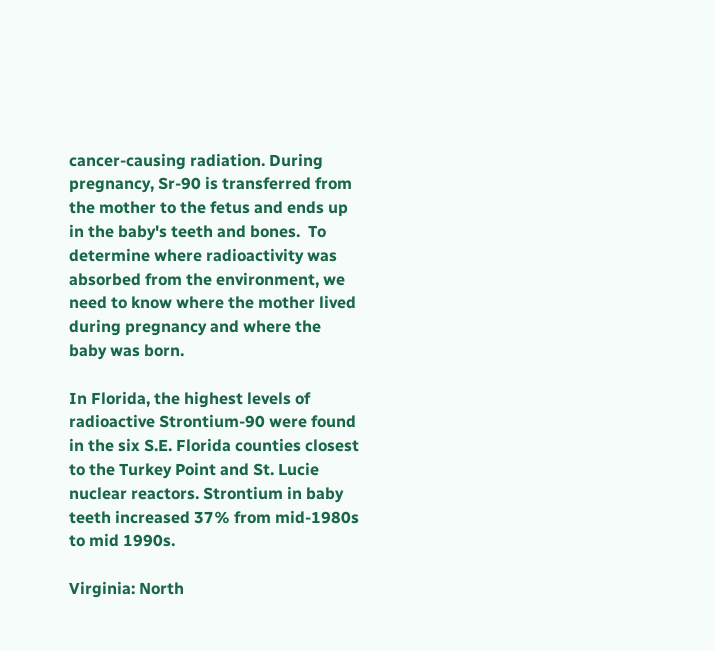cancer-causing radiation. During pregnancy, Sr-90 is transferred from the mother to the fetus and ends up in the baby's teeth and bones.  To determine where radioactivity was absorbed from the environment, we need to know where the mother lived during pregnancy and where the baby was born.

In Florida, the highest levels of radioactive Strontium-90 were found in the six S.E. Florida counties closest to the Turkey Point and St. Lucie nuclear reactors. Strontium in baby teeth increased 37% from mid-1980s to mid 1990s.

Virginia: North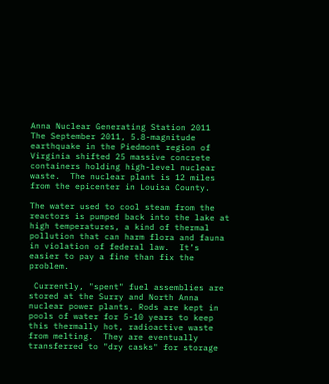Anna Nuclear Generating Station 2011   The September 2011, 5.8-magnitude earthquake in the Piedmont region of Virginia shifted 25 massive concrete containers holding high-level nuclear waste.  The nuclear plant is 12 miles from the epicenter in Louisa County.

The water used to cool steam from the reactors is pumped back into the lake at high temperatures, a kind of thermal pollution that can harm flora and fauna in violation of federal law.  It’s easier to pay a fine than fix the problem.

 Currently, "spent" fuel assemblies are stored at the Surry and North Anna nuclear power plants. Rods are kept in pools of water for 5-10 years to keep this thermally hot, radioactive waste from melting.  They are eventually transferred to "dry casks" for storage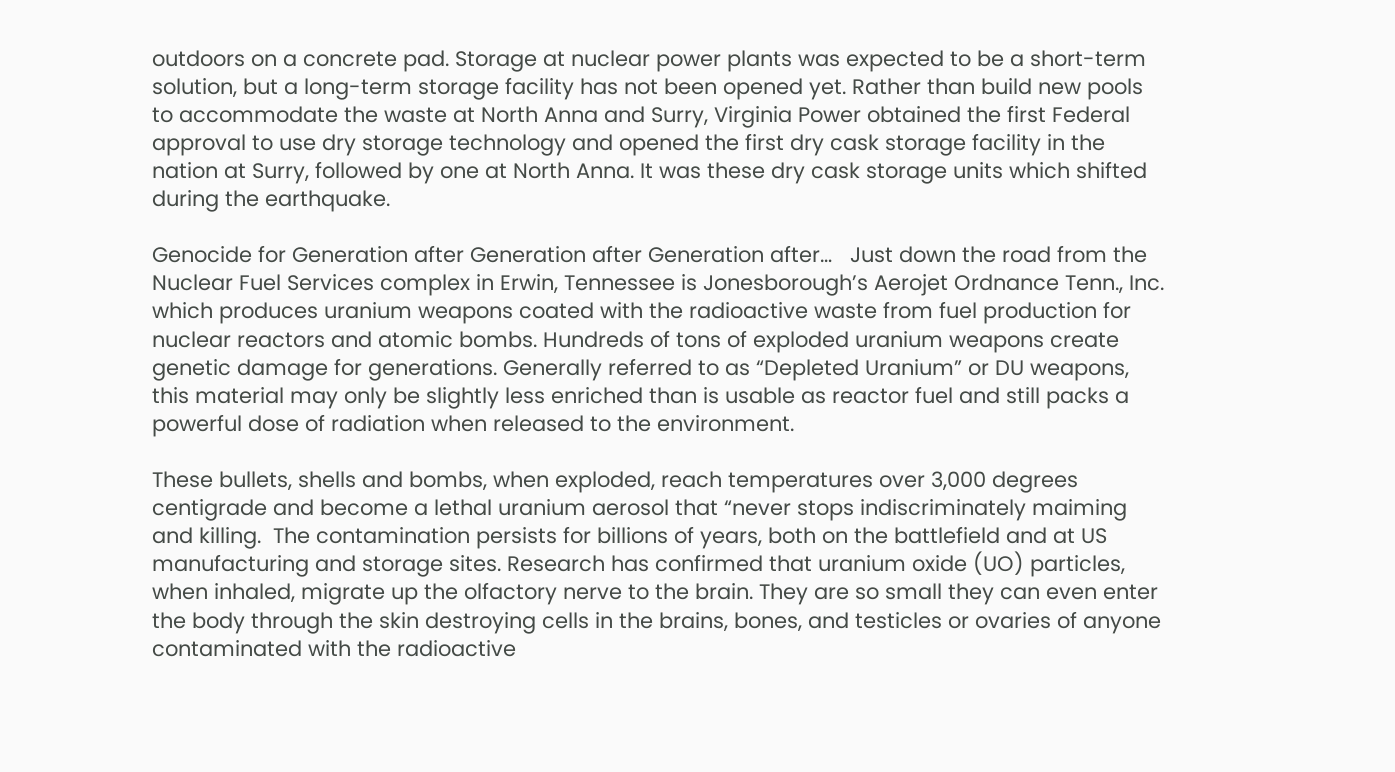outdoors on a concrete pad. Storage at nuclear power plants was expected to be a short-term solution, but a long-term storage facility has not been opened yet. Rather than build new pools to accommodate the waste at North Anna and Surry, Virginia Power obtained the first Federal approval to use dry storage technology and opened the first dry cask storage facility in the nation at Surry, followed by one at North Anna. It was these dry cask storage units which shifted during the earthquake.

Genocide for Generation after Generation after Generation after…   Just down the road from the Nuclear Fuel Services complex in Erwin, Tennessee is Jonesborough’s Aerojet Ordnance Tenn., Inc. which produces uranium weapons coated with the radioactive waste from fuel production for nuclear reactors and atomic bombs. Hundreds of tons of exploded uranium weapons create genetic damage for generations. Generally referred to as “Depleted Uranium” or DU weapons, this material may only be slightly less enriched than is usable as reactor fuel and still packs a powerful dose of radiation when released to the environment.

These bullets, shells and bombs, when exploded, reach temperatures over 3,000 degrees centigrade and become a lethal uranium aerosol that “never stops indiscriminately maiming and killing.  The contamination persists for billions of years, both on the battlefield and at US manufacturing and storage sites. Research has confirmed that uranium oxide (UO) particles, when inhaled, migrate up the olfactory nerve to the brain. They are so small they can even enter the body through the skin destroying cells in the brains, bones, and testicles or ovaries of anyone contaminated with the radioactive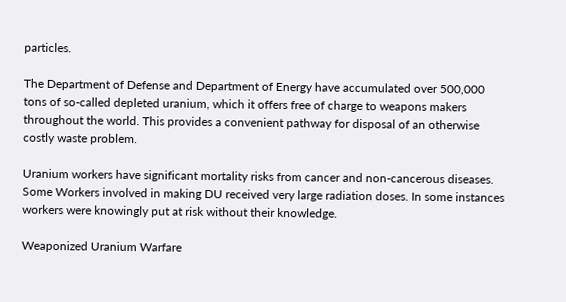particles.

The Department of Defense and Department of Energy have accumulated over 500,000 tons of so-called depleted uranium, which it offers free of charge to weapons makers throughout the world. This provides a convenient pathway for disposal of an otherwise costly waste problem.

Uranium workers have significant mortality risks from cancer and non-cancerous diseases.  Some Workers involved in making DU received very large radiation doses. In some instances workers were knowingly put at risk without their knowledge.

Weaponized Uranium Warfare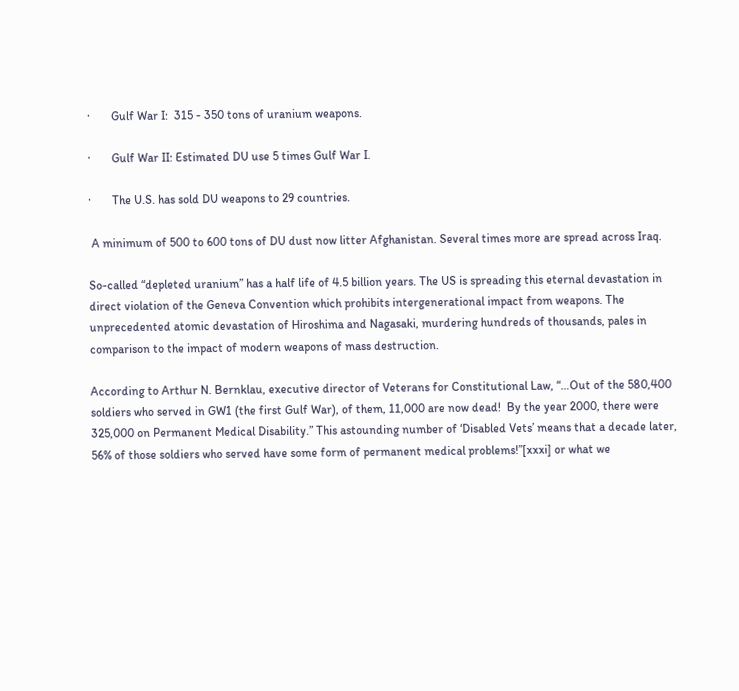·       Gulf War I:  315 - 350 tons of uranium weapons.

·       Gulf War II: Estimated DU use 5 times Gulf War I.

·       The U.S. has sold DU weapons to 29 countries.

 A minimum of 500 to 600 tons of DU dust now litter Afghanistan. Several times more are spread across Iraq.

So-called “depleted uranium” has a half life of 4.5 billion years. The US is spreading this eternal devastation in direct violation of the Geneva Convention which prohibits intergenerational impact from weapons. The unprecedented atomic devastation of Hiroshima and Nagasaki, murdering hundreds of thousands, pales in comparison to the impact of modern weapons of mass destruction.

According to Arthur N. Bernklau, executive director of Veterans for Constitutional Law, “…Out of the 580,400 soldiers who served in GW1 (the first Gulf War), of them, 11,000 are now dead!  By the year 2000, there were 325,000 on Permanent Medical Disability.” This astounding number of ‘Disabled Vets’ means that a decade later, 56% of those soldiers who served have some form of permanent medical problems!”[xxxi] or what we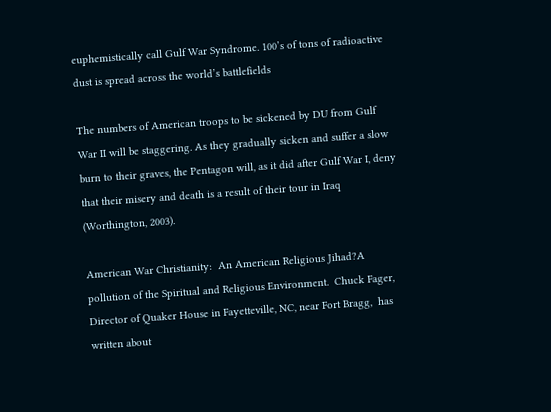euphemistically call Gulf War Syndrome. 100’s of tons of radioactive dust is spread across the world’s battlefields

The numbers of American troops to be sickened by DU from Gulf War II will be staggering. As they gradually sicken and suffer a slow burn to their graves, the Pentagon will, as it did after Gulf War I, deny that their misery and death is a result of their tour in Iraq (Worthington, 2003).

American War Christianity:  An American Religious Jihad?A pollution of the Spiritual and Religious Environment.  Chuck Fager, Director of Quaker House in Fayetteville, NC, near Fort Bragg,  has written about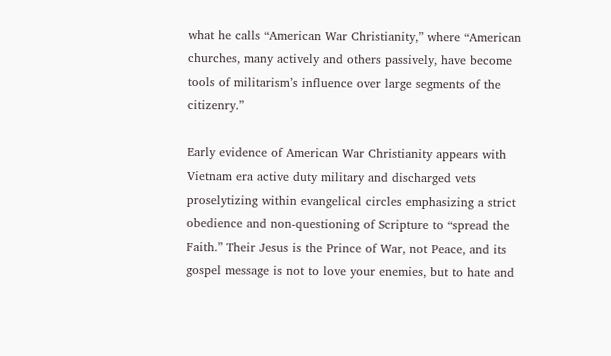what he calls “American War Christianity,” where “American churches, many actively and others passively, have become tools of militarism’s influence over large segments of the citizenry.”

Early evidence of American War Christianity appears with Vietnam era active duty military and discharged vets proselytizing within evangelical circles emphasizing a strict obedience and non-questioning of Scripture to “spread the Faith.” Their Jesus is the Prince of War, not Peace, and its gospel message is not to love your enemies, but to hate and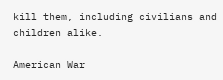kill them, including civilians and children alike.

American War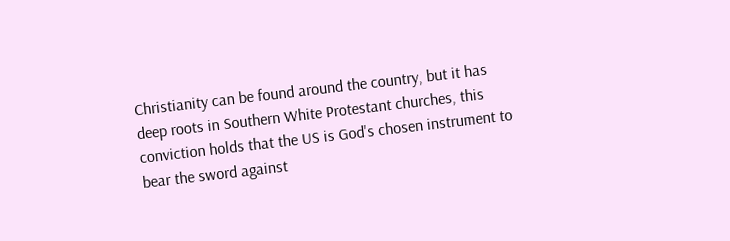Christianity can be found around the country, but it has deep roots in Southern White Protestant churches, this conviction holds that the US is God's chosen instrument to bear the sword against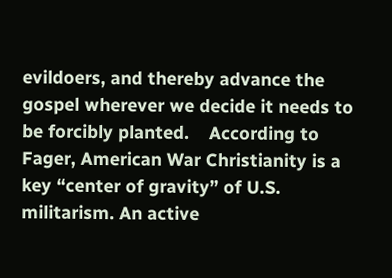evildoers, and thereby advance the gospel wherever we decide it needs to be forcibly planted.    According to Fager, American War Christianity is a key “center of gravity” of U.S. militarism. An active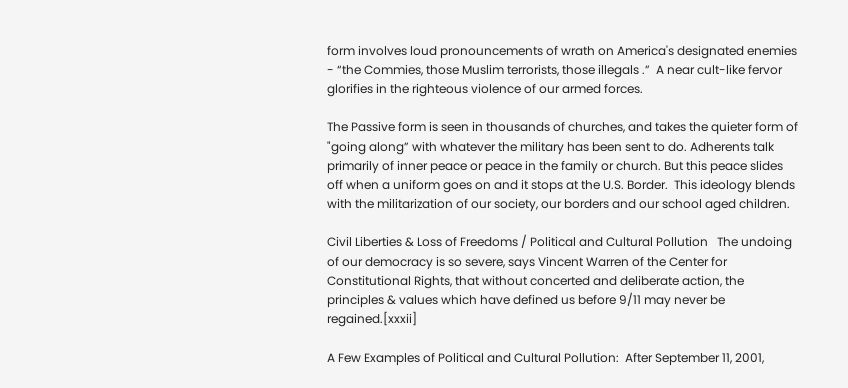form involves loud pronouncements of wrath on America's designated enemies - “the Commies, those Muslim terrorists, those illegals .”  A near cult-like fervor glorifies in the righteous violence of our armed forces.

The Passive form is seen in thousands of churches, and takes the quieter form of "going along” with whatever the military has been sent to do. Adherents talk primarily of inner peace or peace in the family or church. But this peace slides off when a uniform goes on and it stops at the U.S. Border.  This ideology blends with the militarization of our society, our borders and our school aged children.

Civil Liberties & Loss of Freedoms / Political and Cultural Pollution   The undoing of our democracy is so severe, says Vincent Warren of the Center for Constitutional Rights, that without concerted and deliberate action, the principles & values which have defined us before 9/11 may never be regained.[xxxii]

A Few Examples of Political and Cultural Pollution:  After September 11, 2001,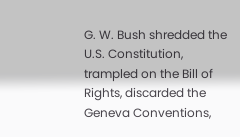G. W. Bush shredded the U.S. Constitution, trampled on the Bill of Rights, discarded the Geneva Conventions,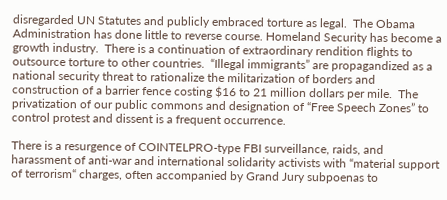disregarded UN Statutes and publicly embraced torture as legal.  The Obama Administration has done little to reverse course. Homeland Security has become a growth industry.  There is a continuation of extraordinary rendition flights to outsource torture to other countries.  “Illegal immigrants” are propagandized as a national security threat to rationalize the militarization of borders and construction of a barrier fence costing $16 to 21 million dollars per mile.  The privatization of our public commons and designation of “Free Speech Zones” to control protest and dissent is a frequent occurrence.

There is a resurgence of COINTELPRO-type FBI surveillance, raids, and harassment of anti-war and international solidarity activists with “material support of terrorism“ charges, often accompanied by Grand Jury subpoenas to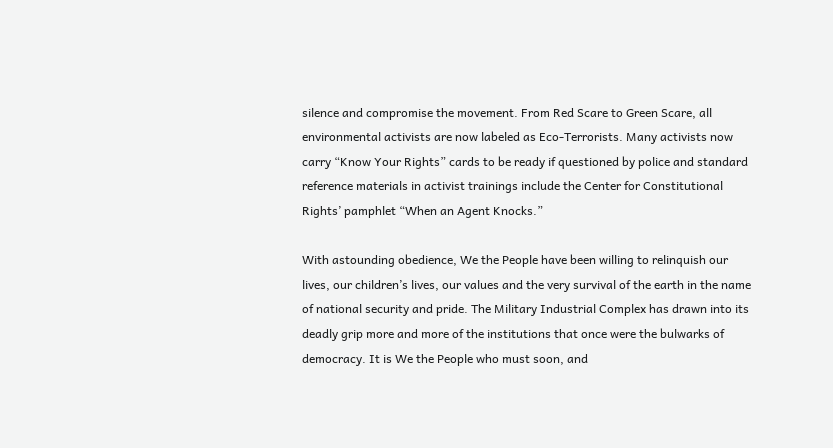silence and compromise the movement. From Red Scare to Green Scare, all environmental activists are now labeled as Eco-Terrorists. Many activists now carry “Know Your Rights” cards to be ready if questioned by police and standard reference materials in activist trainings include the Center for Constitutional Rights’ pamphlet “When an Agent Knocks.”

With astounding obedience, We the People have been willing to relinquish our lives, our children’s lives, our values and the very survival of the earth in the name of national security and pride. The Military Industrial Complex has drawn into its deadly grip more and more of the institutions that once were the bulwarks of democracy. It is We the People who must soon, and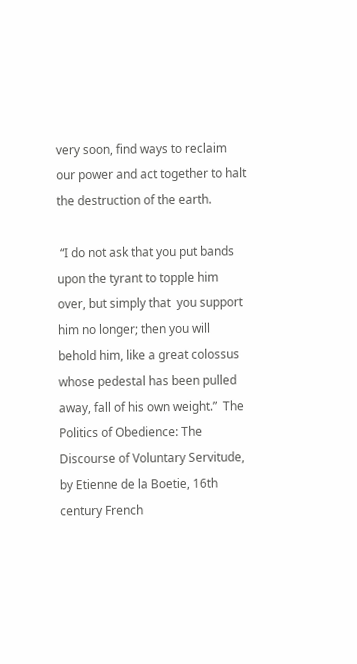very soon, find ways to reclaim our power and act together to halt the destruction of the earth.

 “I do not ask that you put bands upon the tyrant to topple him over, but simply that  you support him no longer; then you will behold him, like a great colossus whose pedestal has been pulled away, fall of his own weight.”  The Politics of Obedience: The Discourse of Voluntary Servitude, by Etienne de la Boetie, 16th century French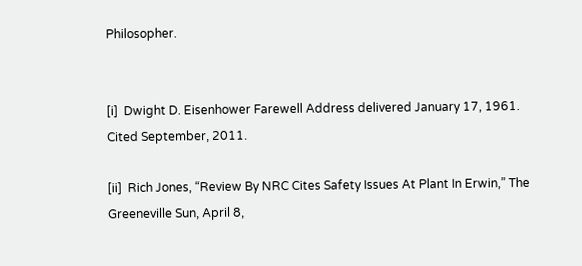Philosopher.


[i]  Dwight D. Eisenhower Farewell Address delivered January 17, 1961.  Cited September, 2011.

[ii]  Rich Jones, “Review By NRC Cites Safety Issues At Plant In Erwin,” The Greeneville Sun, April 8,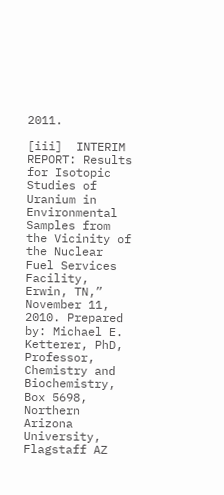2011.

[iii]  INTERIM REPORT: Results for Isotopic Studies of Uranium in Environmental Samples from the Vicinity of the Nuclear Fuel Services Facility, Erwin, TN,” November 11, 2010. Prepared by: Michael E. Ketterer, PhD, Professor, Chemistry and Biochemistry, Box 5698, Northern Arizona University, Flagstaff AZ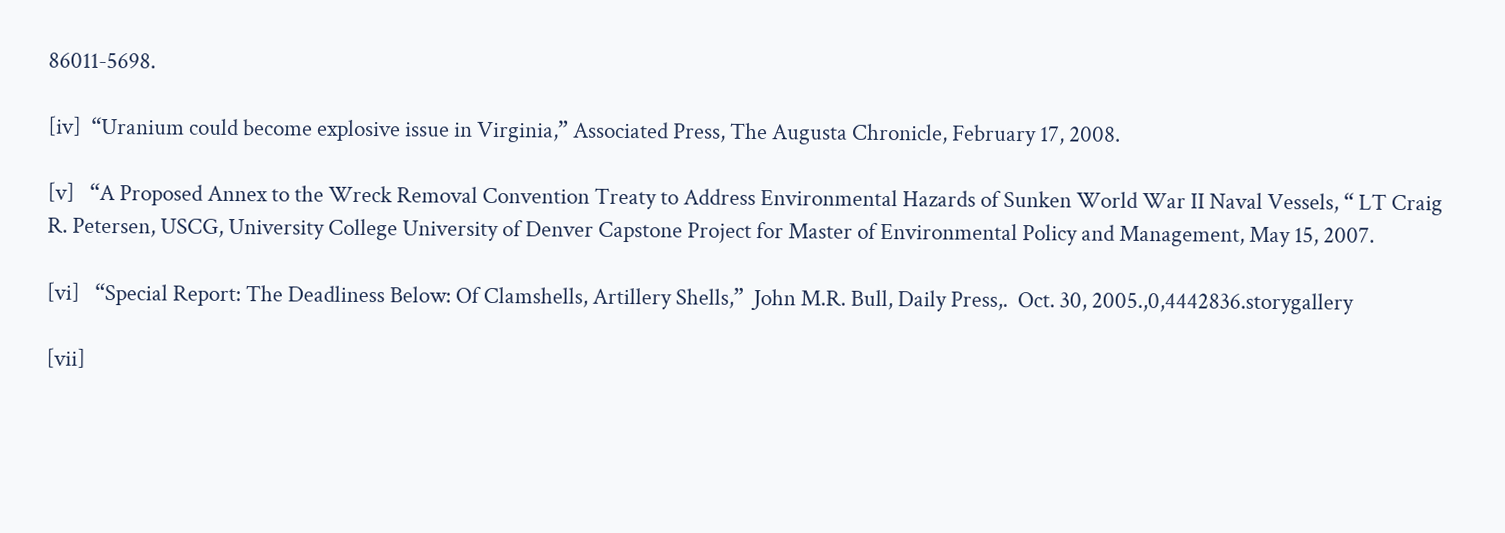86011-5698.

[iv]  “Uranium could become explosive issue in Virginia,” Associated Press, The Augusta Chronicle, February 17, 2008.

[v]   “A Proposed Annex to the Wreck Removal Convention Treaty to Address Environmental Hazards of Sunken World War II Naval Vessels, “ LT Craig R. Petersen, USCG, University College University of Denver Capstone Project for Master of Environmental Policy and Management, May 15, 2007.

[vi]   “Special Report: The Deadliness Below: Of Clamshells, Artillery Shells,”  John M.R. Bull, Daily Press,.  Oct. 30, 2005.,0,4442836.storygallery

[vii]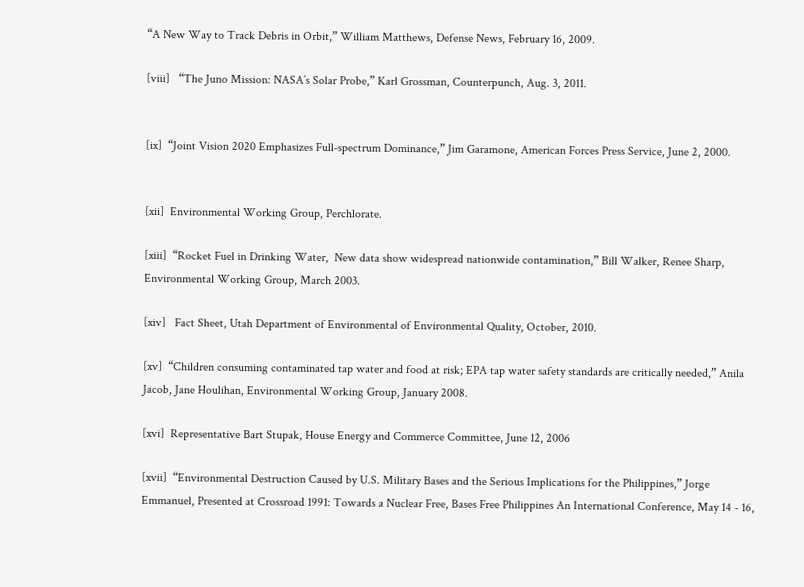“A New Way to Track Debris in Orbit,” William Matthews, Defense News, February 16, 2009.

[viii]   “The Juno Mission: NASA’s Solar Probe,” Karl Grossman, Counterpunch, Aug. 3, 2011.


[ix]  “Joint Vision 2020 Emphasizes Full-spectrum Dominance,” Jim Garamone, American Forces Press Service, June 2, 2000.


[xii]  Environmental Working Group, Perchlorate.

[xiii]  “Rocket Fuel in Drinking Water,  New data show widespread nationwide contamination,” Bill Walker, Renee Sharp, Environmental Working Group, March 2003.

[xiv]   Fact Sheet, Utah Department of Environmental of Environmental Quality, October, 2010.

[xv]  “Children consuming contaminated tap water and food at risk; EPA tap water safety standards are critically needed,” Anila Jacob, Jane Houlihan, Environmental Working Group, January 2008.

[xvi]  Representative Bart Stupak, House Energy and Commerce Committee, June 12, 2006

[xvii]  “Environmental Destruction Caused by U.S. Military Bases and the Serious Implications for the Philippines,” Jorge Emmanuel, Presented at Crossroad 1991: Towards a Nuclear Free, Bases Free Philippines An International Conference, May 14 - 16,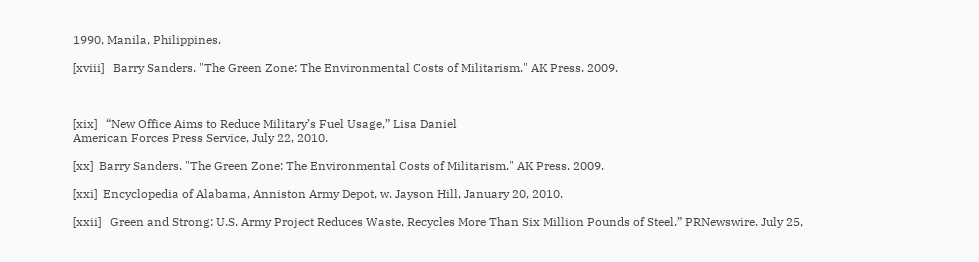1990, Manila, Philippines.

[xviii]   Barry Sanders. "The Green Zone: The Environmental Costs of Militarism." AK Press. 2009.



[xix]   “New Office Aims to Reduce Military’s Fuel Usage,” Lisa Daniel
American Forces Press Service, July 22, 2010.

[xx]  Barry Sanders. "The Green Zone: The Environmental Costs of Militarism." AK Press. 2009.

[xxi]  Encyclopedia of Alabama, Anniston Army Depot, w. Jayson Hill, January 20, 2010.

[xxii]   Green and Strong: U.S. Army Project Reduces Waste, Recycles More Than Six Million Pounds of Steel.” PRNewswire. July 25,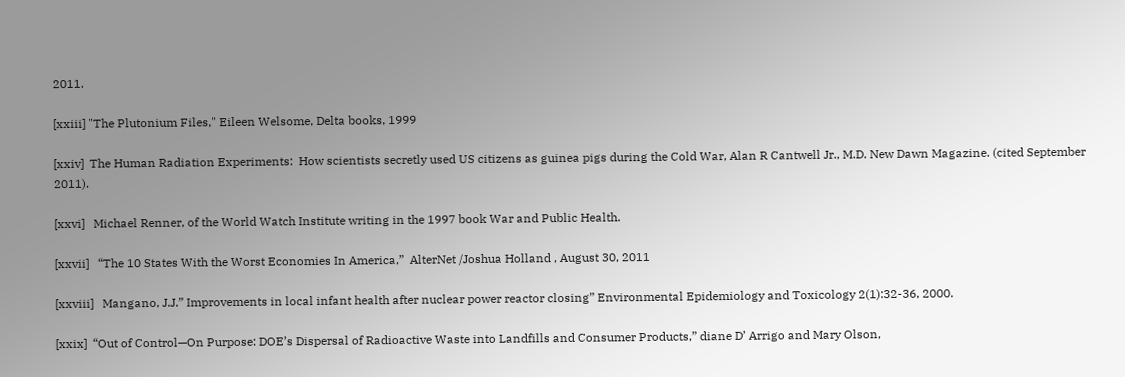2011.

[xxiii] "The Plutonium Files," Eileen Welsome, Delta books, 1999

[xxiv]  The Human Radiation Experiments:  How scientists secretly used US citizens as guinea pigs during the Cold War, Alan R Cantwell Jr., M.D. New Dawn Magazine. (cited September 2011).

[xxvi]   Michael Renner, of the World Watch Institute writing in the 1997 book War and Public Health.

[xxvii]   “The 10 States With the Worst Economies In America,”  AlterNet /Joshua Holland , August 30, 2011

[xxviii]   Mangano, J.J.” Improvements in local infant health after nuclear power reactor closing” Environmental Epidemiology and Toxicology 2(1):32-36, 2000.

[xxix]  “Out of Control—On Purpose: DOE’s Dispersal of Radioactive Waste into Landfills and Consumer Products,” diane D’ Arrigo and Mary Olson,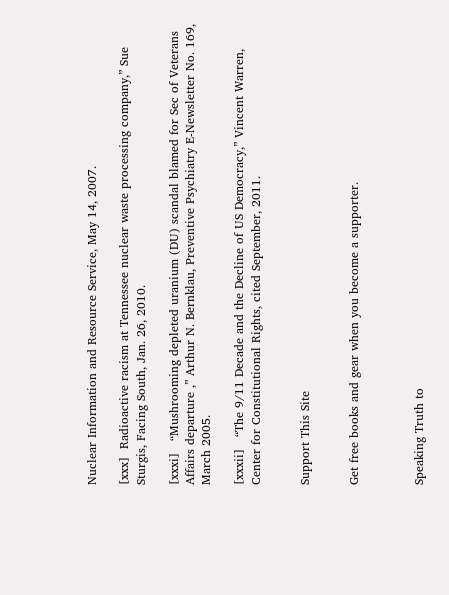Nuclear Information and Resource Service, May 14, 2007.

[xxx]  Radioactive racism at Tennessee nuclear waste processing company,” Sue Sturgis, Facing South, Jan. 26, 2010.

[xxxi]   “Mushrooming depleted uranium (DU) scandal blamed for Sec of Veterans Affairs departure ,” Arthur N. Bernklau, Preventive Psychiatry E-Newsletter No. 169, March 2005.

[xxxii]   “The 9/11 Decade and the Decline of US Democracy,” Vincent Warren, Center for Constitutional Rights, cited September, 2011.


Support This Site


Get free books and gear when you become a supporter.



Speaking Truth to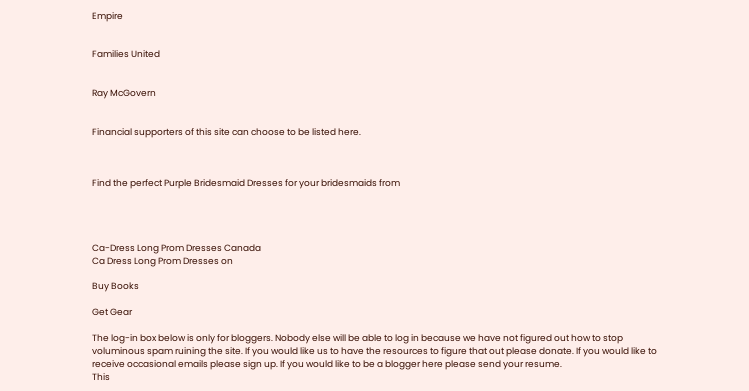Empire


Families United


Ray McGovern


Financial supporters of this site can choose to be listed here.



Find the perfect Purple Bridesmaid Dresses for your bridesmaids from




Ca-Dress Long Prom Dresses Canada
Ca Dress Long Prom Dresses on

Buy Books

Get Gear

The log-in box below is only for bloggers. Nobody else will be able to log in because we have not figured out how to stop voluminous spam ruining the site. If you would like us to have the resources to figure that out please donate. If you would like to receive occasional emails please sign up. If you would like to be a blogger here please send your resume.
This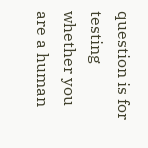question is for testing whether you are a human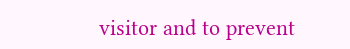visitor and to prevent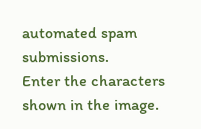automated spam submissions.
Enter the characters shown in the image.